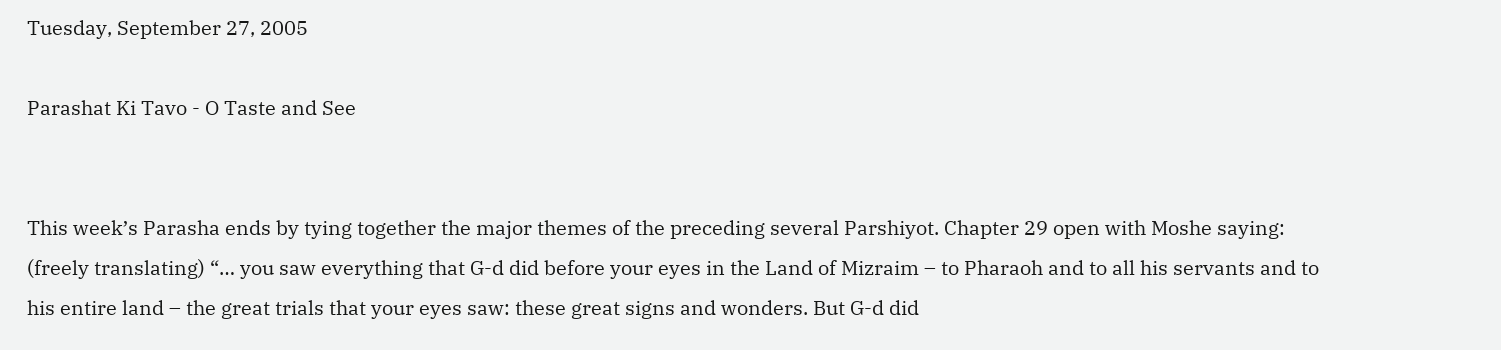Tuesday, September 27, 2005

Parashat Ki Tavo - O Taste and See


This week’s Parasha ends by tying together the major themes of the preceding several Parshiyot. Chapter 29 open with Moshe saying: (freely translating) “… you saw everything that G-d did before your eyes in the Land of Mizraim – to Pharaoh and to all his servants and to his entire land – the great trials that your eyes saw: these great signs and wonders. But G-d did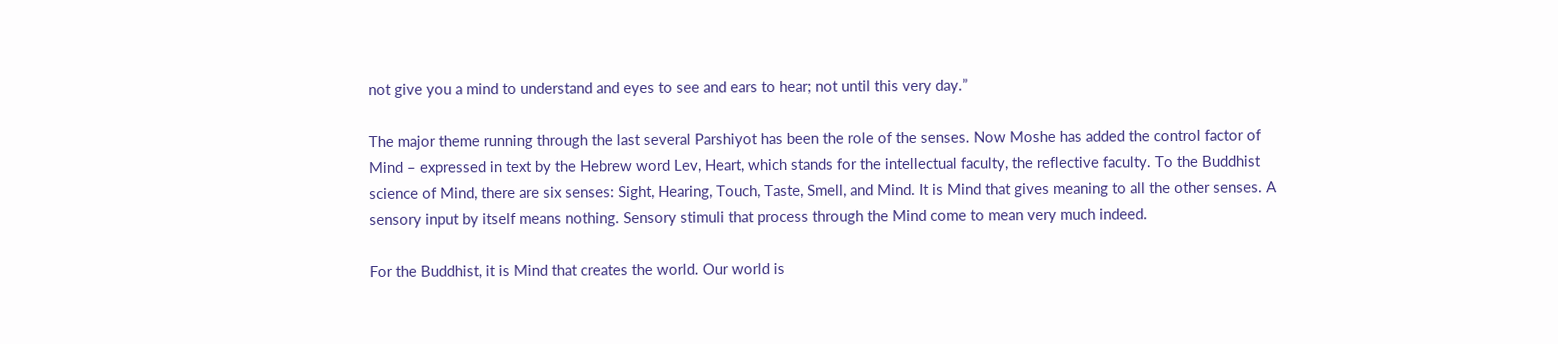not give you a mind to understand and eyes to see and ears to hear; not until this very day.”

The major theme running through the last several Parshiyot has been the role of the senses. Now Moshe has added the control factor of Mind – expressed in text by the Hebrew word Lev, Heart, which stands for the intellectual faculty, the reflective faculty. To the Buddhist science of Mind, there are six senses: Sight, Hearing, Touch, Taste, Smell, and Mind. It is Mind that gives meaning to all the other senses. A sensory input by itself means nothing. Sensory stimuli that process through the Mind come to mean very much indeed.

For the Buddhist, it is Mind that creates the world. Our world is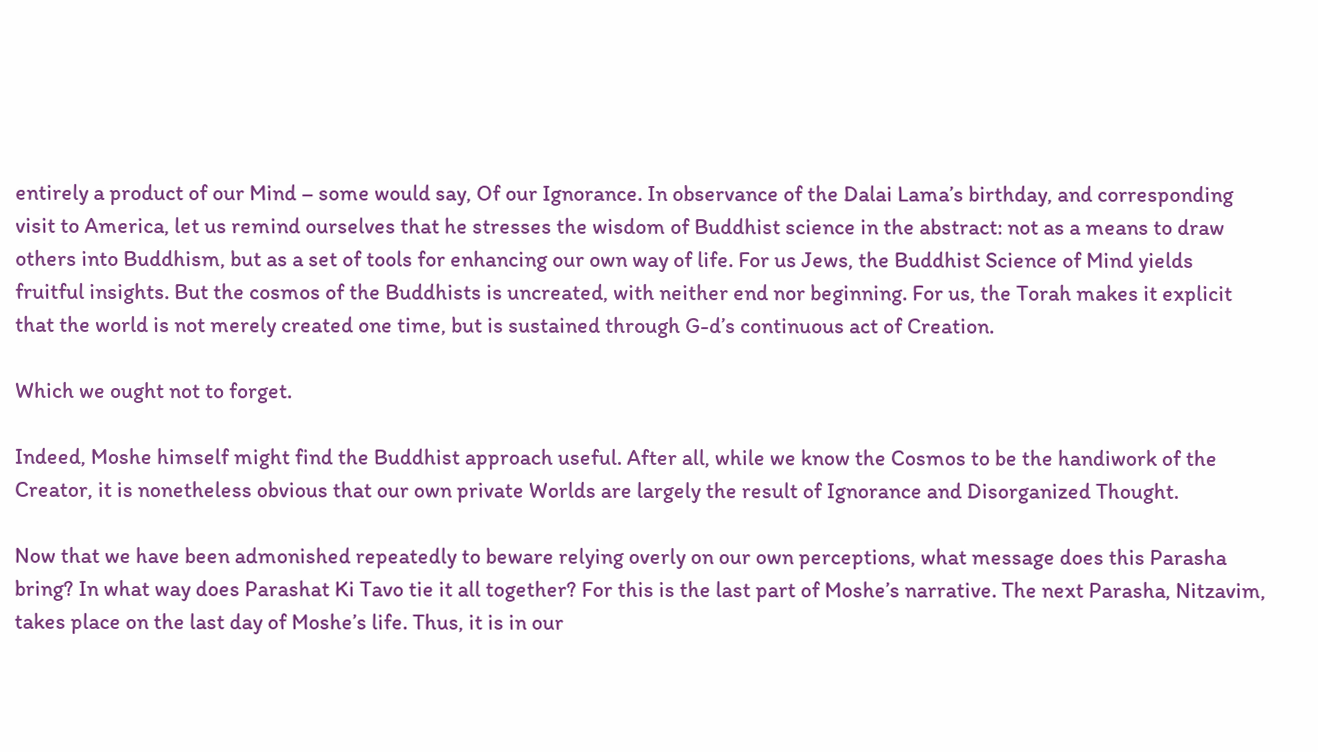entirely a product of our Mind – some would say, Of our Ignorance. In observance of the Dalai Lama’s birthday, and corresponding visit to America, let us remind ourselves that he stresses the wisdom of Buddhist science in the abstract: not as a means to draw others into Buddhism, but as a set of tools for enhancing our own way of life. For us Jews, the Buddhist Science of Mind yields fruitful insights. But the cosmos of the Buddhists is uncreated, with neither end nor beginning. For us, the Torah makes it explicit that the world is not merely created one time, but is sustained through G-d’s continuous act of Creation.

Which we ought not to forget.

Indeed, Moshe himself might find the Buddhist approach useful. After all, while we know the Cosmos to be the handiwork of the Creator, it is nonetheless obvious that our own private Worlds are largely the result of Ignorance and Disorganized Thought.

Now that we have been admonished repeatedly to beware relying overly on our own perceptions, what message does this Parasha bring? In what way does Parashat Ki Tavo tie it all together? For this is the last part of Moshe’s narrative. The next Parasha, Nitzavim, takes place on the last day of Moshe’s life. Thus, it is in our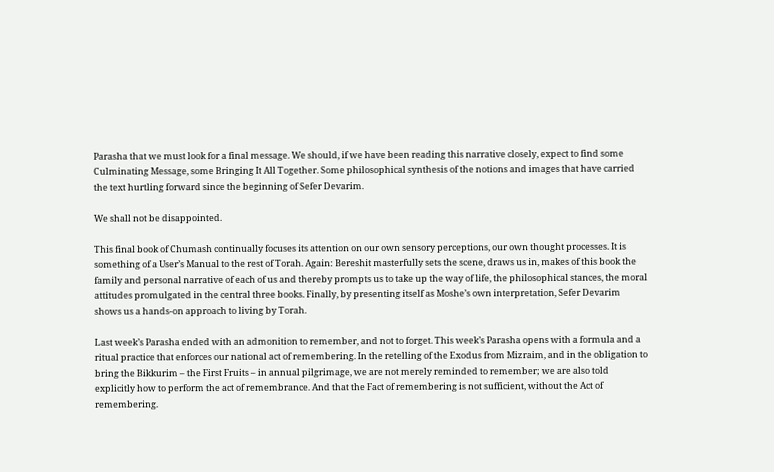Parasha that we must look for a final message. We should, if we have been reading this narrative closely, expect to find some Culminating Message, some Bringing It All Together. Some philosophical synthesis of the notions and images that have carried the text hurtling forward since the beginning of Sefer Devarim.

We shall not be disappointed.

This final book of Chumash continually focuses its attention on our own sensory perceptions, our own thought processes. It is something of a User’s Manual to the rest of Torah. Again: Bereshit masterfully sets the scene, draws us in, makes of this book the family and personal narrative of each of us and thereby prompts us to take up the way of life, the philosophical stances, the moral attitudes promulgated in the central three books. Finally, by presenting itself as Moshe’s own interpretation, Sefer Devarim shows us a hands-on approach to living by Torah.

Last week’s Parasha ended with an admonition to remember, and not to forget. This week’s Parasha opens with a formula and a ritual practice that enforces our national act of remembering. In the retelling of the Exodus from Mizraim, and in the obligation to bring the Bikkurim – the First Fruits – in annual pilgrimage, we are not merely reminded to remember; we are also told explicitly how to perform the act of remembrance. And that the Fact of remembering is not sufficient, without the Act of remembering.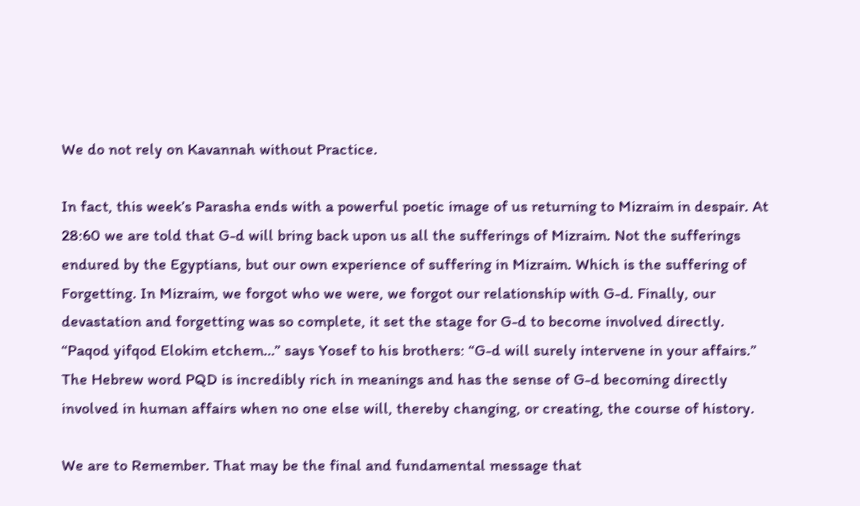We do not rely on Kavannah without Practice.

In fact, this week’s Parasha ends with a powerful poetic image of us returning to Mizraim in despair. At 28:60 we are told that G-d will bring back upon us all the sufferings of Mizraim. Not the sufferings endured by the Egyptians, but our own experience of suffering in Mizraim. Which is the suffering of Forgetting. In Mizraim, we forgot who we were, we forgot our relationship with G-d. Finally, our devastation and forgetting was so complete, it set the stage for G-d to become involved directly. “Paqod yifqod Elokim etchem…” says Yosef to his brothers: “G-d will surely intervene in your affairs.” The Hebrew word PQD is incredibly rich in meanings and has the sense of G-d becoming directly involved in human affairs when no one else will, thereby changing, or creating, the course of history.

We are to Remember. That may be the final and fundamental message that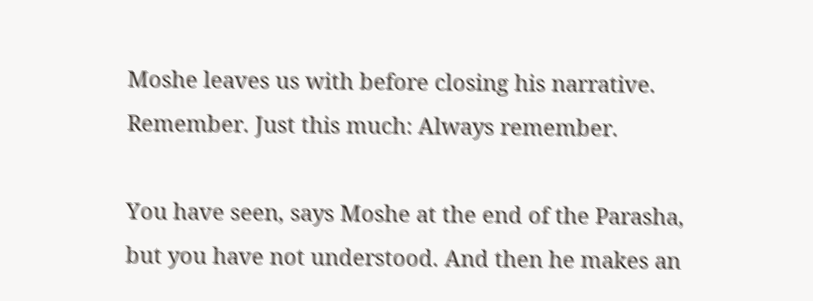Moshe leaves us with before closing his narrative. Remember. Just this much: Always remember.

You have seen, says Moshe at the end of the Parasha, but you have not understood. And then he makes an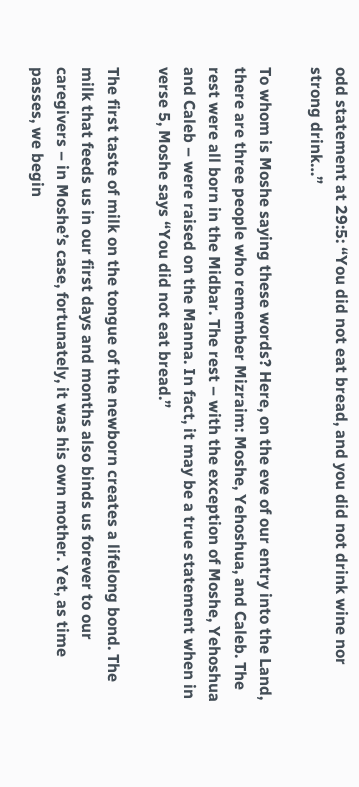odd statement at 29:5: “You did not eat bread, and you did not drink wine nor strong drink…”

To whom is Moshe saying these words? Here, on the eve of our entry into the Land, there are three people who remember Mizraim: Moshe, Yehoshua, and Caleb. The rest were all born in the Midbar. The rest – with the exception of Moshe, Yehoshua and Caleb – were raised on the Manna. In fact, it may be a true statement when in verse 5, Moshe says “You did not eat bread.”

The first taste of milk on the tongue of the newborn creates a lifelong bond. The milk that feeds us in our first days and months also binds us forever to our caregivers – in Moshe’s case, fortunately, it was his own mother. Yet, as time passes, we begin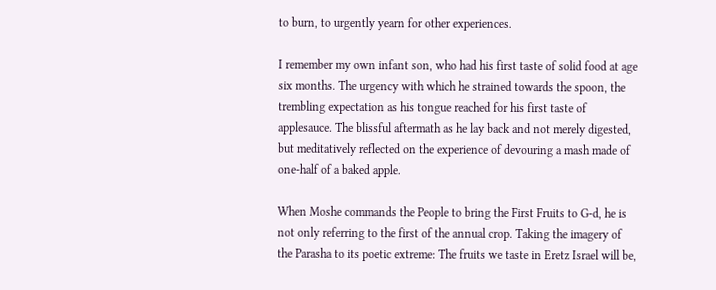to burn, to urgently yearn for other experiences.

I remember my own infant son, who had his first taste of solid food at age six months. The urgency with which he strained towards the spoon, the trembling expectation as his tongue reached for his first taste of applesauce. The blissful aftermath as he lay back and not merely digested, but meditatively reflected on the experience of devouring a mash made of one-half of a baked apple.

When Moshe commands the People to bring the First Fruits to G-d, he is not only referring to the first of the annual crop. Taking the imagery of the Parasha to its poetic extreme: The fruits we taste in Eretz Israel will be,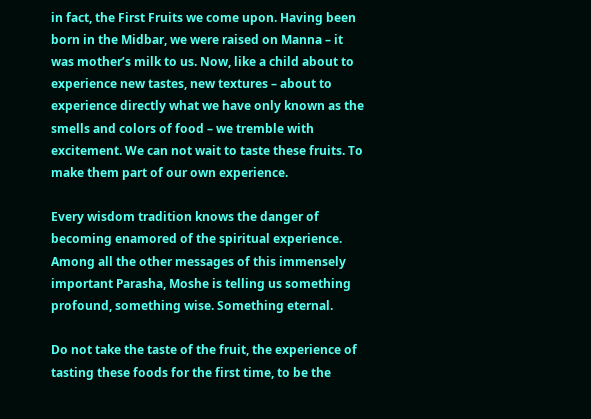in fact, the First Fruits we come upon. Having been born in the Midbar, we were raised on Manna – it was mother’s milk to us. Now, like a child about to experience new tastes, new textures – about to experience directly what we have only known as the smells and colors of food – we tremble with excitement. We can not wait to taste these fruits. To make them part of our own experience.

Every wisdom tradition knows the danger of becoming enamored of the spiritual experience. Among all the other messages of this immensely important Parasha, Moshe is telling us something profound, something wise. Something eternal.

Do not take the taste of the fruit, the experience of tasting these foods for the first time, to be the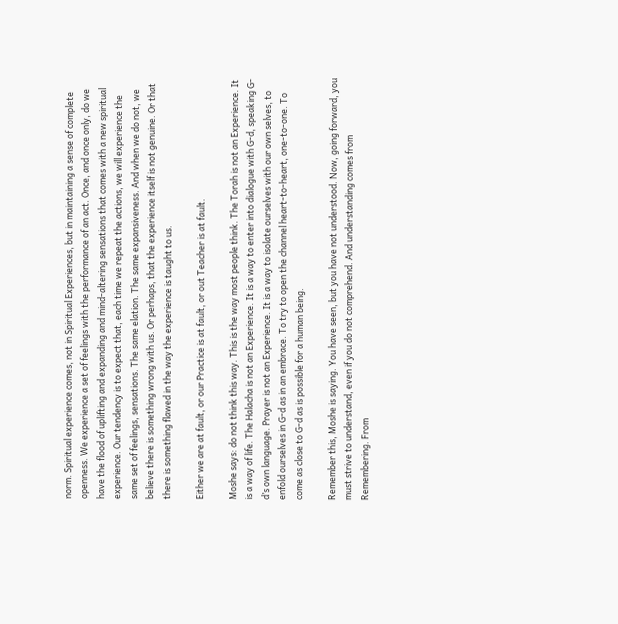norm. Spiritual experience comes, not in Spiritual Experiences, but in maintaining a sense of complete openness. We experience a set of feelings with the performance of an act. Once, and once only, do we have the flood of uplifting and expanding and mind-altering sensations that comes with a new spiritual experience. Our tendency is to expect that, each time we repeat the actions, we will experience the same set of feelings, sensations. The same elation. The same expansiveness. And when we do not, we believe there is something wrong with us. Or perhaps, that the experience itself is not genuine. Or that there is something flawed in the way the experience is taught to us.

Either we are at fault, or our Practice is at fault, or out Teacher is at fault.

Moshe says: do not think this way. This is the way most people think. The Torah is not an Experience. It is a way of life. The Halacha is not an Experience. It is a way to enter into dialogue with G-d, speaking G-d’s own language. Prayer is not an Experience. It is a way to isolate ourselves with our own selves, to enfold ourselves in G-d as in an embrace. To try to open the channel heart-to-heart, one-to-one. To come as close to G-d as is possible for a human being.

Remember this, Moshe is saying. You have seen, but you have not understood. Now, going forward, you must strive to understand, even if you do not comprehend. And understanding comes from Remembering. From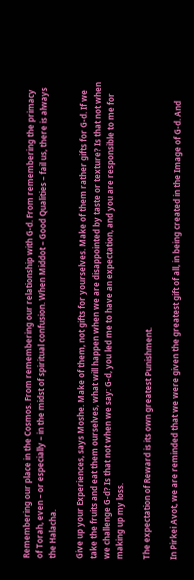Remembering our place in the Cosmos. From remembering our relationship with G-d. From remembering the primacy of Torah, even – or especially – in the midst of spiritual confusion. When Middot – Good Qualities – fail us, there is always the Halacha.

Give up your Experiences, says Moshe. Make of them, not gifts for yourselves. Make of them rather gifts for G-d. If we take the fruits and eat them ourselves, what will happen when we are disappointed by taste or texture? Is that not when we challenge G-d? Is that not when we say: G-d, you led me to have an expectation, and you are responsible to me for making up my loss.

The expectation of Reward is its own greatest Punishment.

In Pirkei Avot, we are reminded that we were given the greatest gift of all, in being created in the Image of G-d. And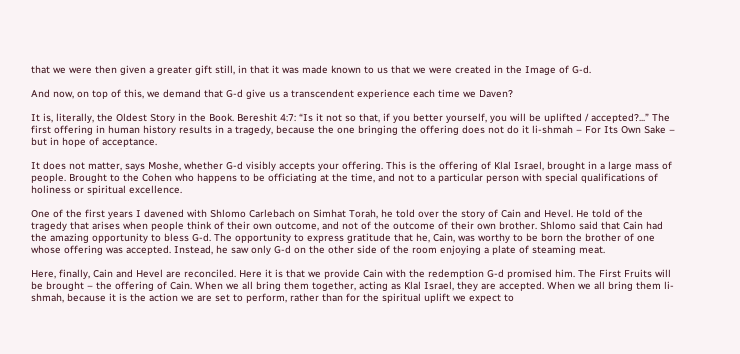that we were then given a greater gift still, in that it was made known to us that we were created in the Image of G-d.

And now, on top of this, we demand that G-d give us a transcendent experience each time we Daven?

It is, literally, the Oldest Story in the Book. Bereshit 4:7: “Is it not so that, if you better yourself, you will be uplifted / accepted?...” The first offering in human history results in a tragedy, because the one bringing the offering does not do it li-shmah – For Its Own Sake – but in hope of acceptance.

It does not matter, says Moshe, whether G-d visibly accepts your offering. This is the offering of Klal Israel, brought in a large mass of people. Brought to the Cohen who happens to be officiating at the time, and not to a particular person with special qualifications of holiness or spiritual excellence.

One of the first years I davened with Shlomo Carlebach on Simhat Torah, he told over the story of Cain and Hevel. He told of the tragedy that arises when people think of their own outcome, and not of the outcome of their own brother. Shlomo said that Cain had the amazing opportunity to bless G-d. The opportunity to express gratitude that he, Cain, was worthy to be born the brother of one whose offering was accepted. Instead, he saw only G-d on the other side of the room enjoying a plate of steaming meat.

Here, finally, Cain and Hevel are reconciled. Here it is that we provide Cain with the redemption G-d promised him. The First Fruits will be brought – the offering of Cain. When we all bring them together, acting as Klal Israel, they are accepted. When we all bring them li-shmah, because it is the action we are set to perform, rather than for the spiritual uplift we expect to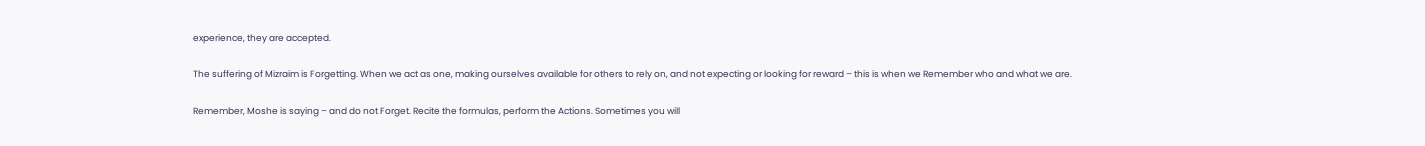experience, they are accepted.

The suffering of Mizraim is Forgetting. When we act as one, making ourselves available for others to rely on, and not expecting or looking for reward – this is when we Remember who and what we are.

Remember, Moshe is saying – and do not Forget. Recite the formulas, perform the Actions. Sometimes you will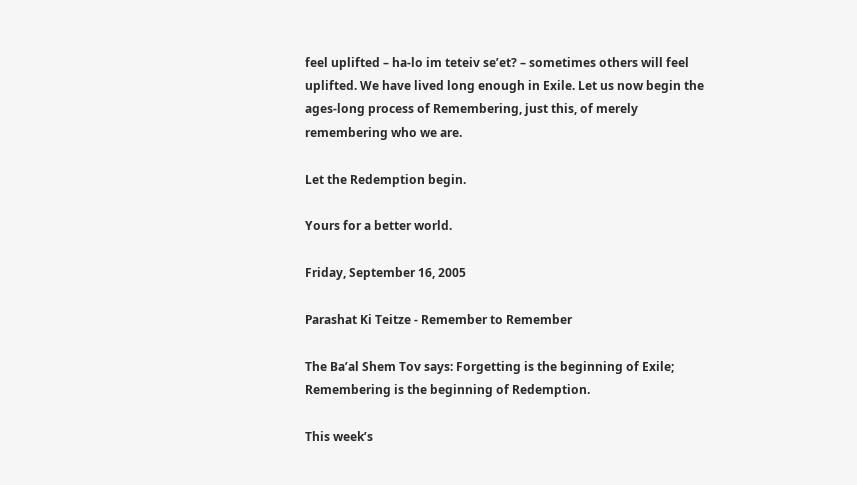feel uplifted – ha-lo im teteiv se’et? – sometimes others will feel uplifted. We have lived long enough in Exile. Let us now begin the ages-long process of Remembering, just this, of merely remembering who we are.

Let the Redemption begin.

Yours for a better world.

Friday, September 16, 2005

Parashat Ki Teitze - Remember to Remember

The Ba’al Shem Tov says: Forgetting is the beginning of Exile; Remembering is the beginning of Redemption.

This week’s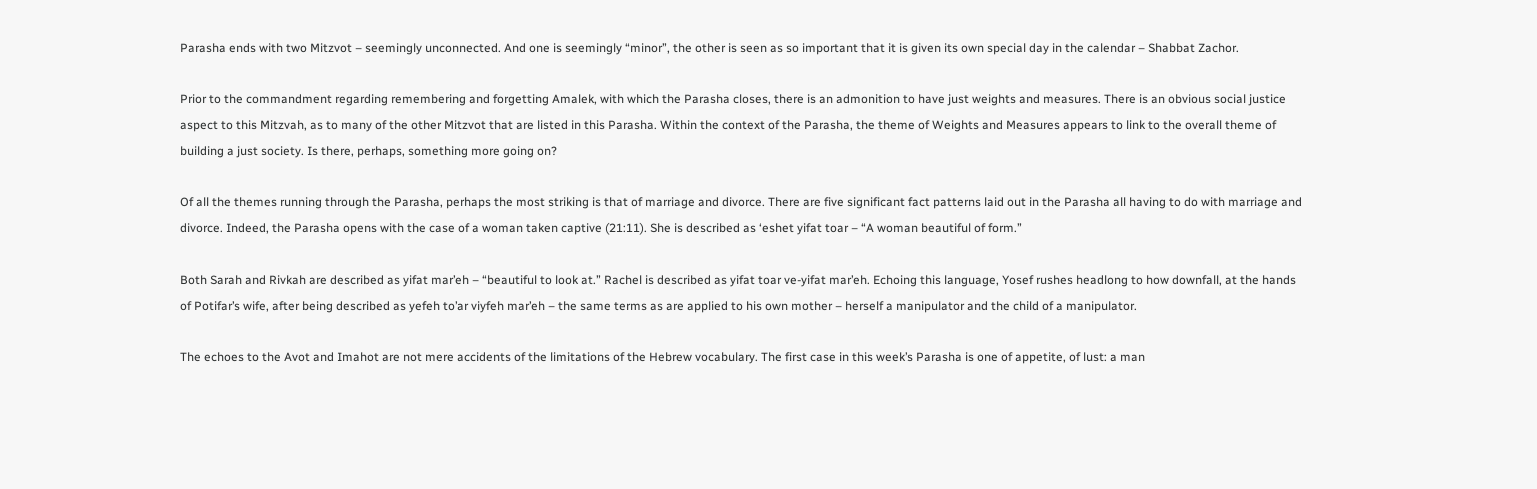Parasha ends with two Mitzvot – seemingly unconnected. And one is seemingly “minor”, the other is seen as so important that it is given its own special day in the calendar – Shabbat Zachor.

Prior to the commandment regarding remembering and forgetting Amalek, with which the Parasha closes, there is an admonition to have just weights and measures. There is an obvious social justice aspect to this Mitzvah, as to many of the other Mitzvot that are listed in this Parasha. Within the context of the Parasha, the theme of Weights and Measures appears to link to the overall theme of building a just society. Is there, perhaps, something more going on?

Of all the themes running through the Parasha, perhaps the most striking is that of marriage and divorce. There are five significant fact patterns laid out in the Parasha all having to do with marriage and divorce. Indeed, the Parasha opens with the case of a woman taken captive (21:11). She is described as ‘eshet yifat toar – “A woman beautiful of form.”

Both Sarah and Rivkah are described as yifat mar’eh – “beautiful to look at.” Rachel is described as yifat toar ve-yifat mar’eh. Echoing this language, Yosef rushes headlong to how downfall, at the hands of Potifar’s wife, after being described as yefeh to’ar viyfeh mar’eh – the same terms as are applied to his own mother – herself a manipulator and the child of a manipulator.

The echoes to the Avot and Imahot are not mere accidents of the limitations of the Hebrew vocabulary. The first case in this week’s Parasha is one of appetite, of lust: a man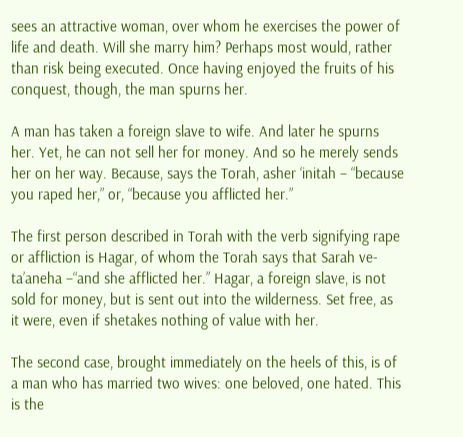sees an attractive woman, over whom he exercises the power of life and death. Will she marry him? Perhaps most would, rather than risk being executed. Once having enjoyed the fruits of his conquest, though, the man spurns her.

A man has taken a foreign slave to wife. And later he spurns her. Yet, he can not sell her for money. And so he merely sends her on her way. Because, says the Torah, asher ‘initah – “because you raped her,” or, “because you afflicted her.”

The first person described in Torah with the verb signifying rape or affliction is Hagar, of whom the Torah says that Sarah ve-ta’aneha –“and she afflicted her.” Hagar, a foreign slave, is not sold for money, but is sent out into the wilderness. Set free, as it were, even if shetakes nothing of value with her.

The second case, brought immediately on the heels of this, is of a man who has married two wives: one beloved, one hated. This is the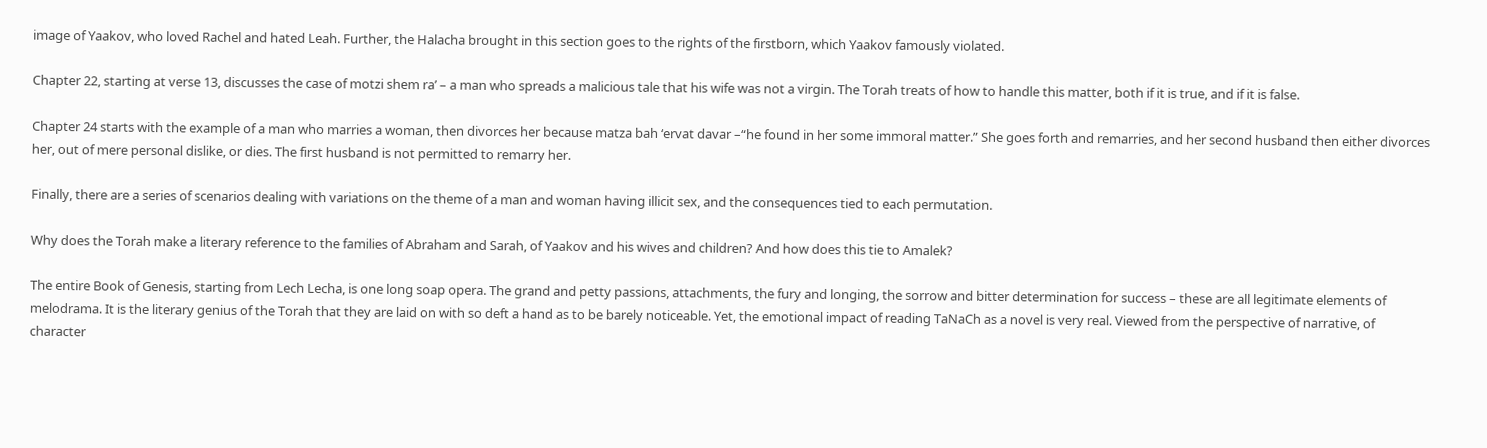image of Yaakov, who loved Rachel and hated Leah. Further, the Halacha brought in this section goes to the rights of the firstborn, which Yaakov famously violated.

Chapter 22, starting at verse 13, discusses the case of motzi shem ra’ – a man who spreads a malicious tale that his wife was not a virgin. The Torah treats of how to handle this matter, both if it is true, and if it is false.

Chapter 24 starts with the example of a man who marries a woman, then divorces her because matza bah ‘ervat davar –“he found in her some immoral matter.” She goes forth and remarries, and her second husband then either divorces her, out of mere personal dislike, or dies. The first husband is not permitted to remarry her.

Finally, there are a series of scenarios dealing with variations on the theme of a man and woman having illicit sex, and the consequences tied to each permutation.

Why does the Torah make a literary reference to the families of Abraham and Sarah, of Yaakov and his wives and children? And how does this tie to Amalek?

The entire Book of Genesis, starting from Lech Lecha, is one long soap opera. The grand and petty passions, attachments, the fury and longing, the sorrow and bitter determination for success – these are all legitimate elements of melodrama. It is the literary genius of the Torah that they are laid on with so deft a hand as to be barely noticeable. Yet, the emotional impact of reading TaNaCh as a novel is very real. Viewed from the perspective of narrative, of character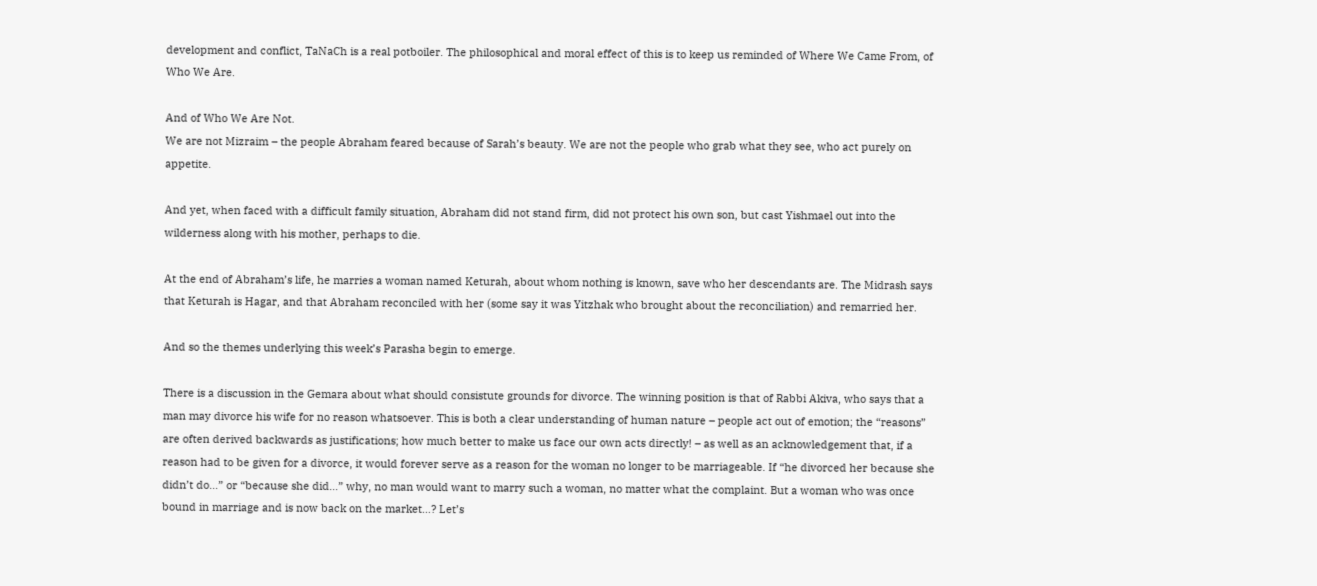development and conflict, TaNaCh is a real potboiler. The philosophical and moral effect of this is to keep us reminded of Where We Came From, of Who We Are.

And of Who We Are Not.
We are not Mizraim – the people Abraham feared because of Sarah’s beauty. We are not the people who grab what they see, who act purely on appetite.

And yet, when faced with a difficult family situation, Abraham did not stand firm, did not protect his own son, but cast Yishmael out into the wilderness along with his mother, perhaps to die.

At the end of Abraham’s life, he marries a woman named Keturah, about whom nothing is known, save who her descendants are. The Midrash says that Keturah is Hagar, and that Abraham reconciled with her (some say it was Yitzhak who brought about the reconciliation) and remarried her.

And so the themes underlying this week’s Parasha begin to emerge.

There is a discussion in the Gemara about what should consistute grounds for divorce. The winning position is that of Rabbi Akiva, who says that a man may divorce his wife for no reason whatsoever. This is both a clear understanding of human nature – people act out of emotion; the “reasons” are often derived backwards as justifications; how much better to make us face our own acts directly! – as well as an acknowledgement that, if a reason had to be given for a divorce, it would forever serve as a reason for the woman no longer to be marriageable. If “he divorced her because she didn’t do…” or “because she did…” why, no man would want to marry such a woman, no matter what the complaint. But a woman who was once bound in marriage and is now back on the market…? Let’s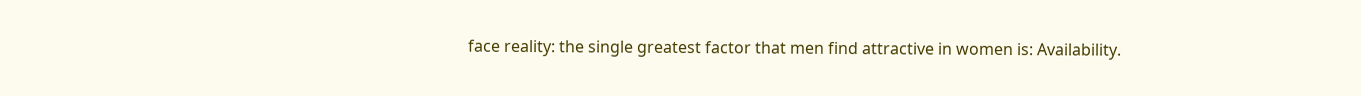face reality: the single greatest factor that men find attractive in women is: Availability.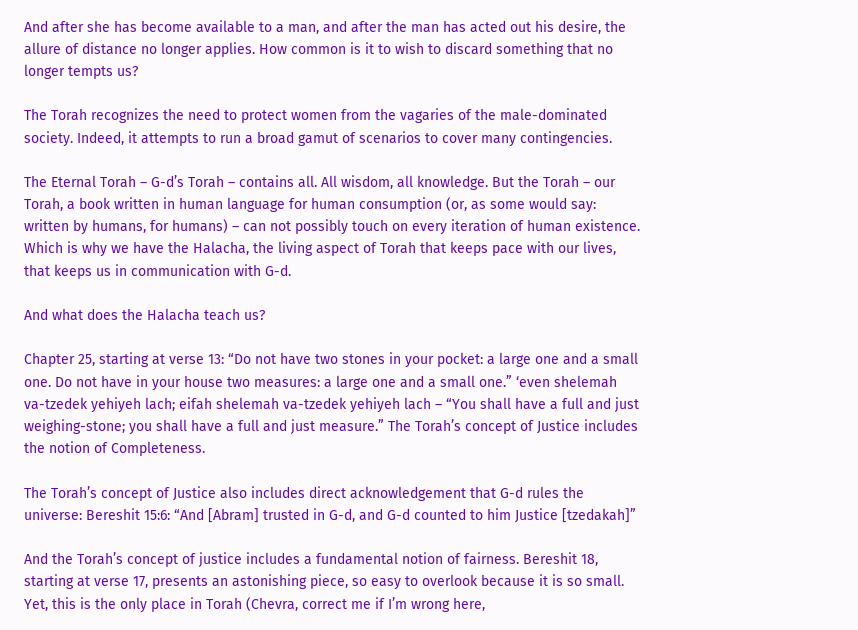And after she has become available to a man, and after the man has acted out his desire, the allure of distance no longer applies. How common is it to wish to discard something that no longer tempts us?

The Torah recognizes the need to protect women from the vagaries of the male-dominated society. Indeed, it attempts to run a broad gamut of scenarios to cover many contingencies.

The Eternal Torah – G-d’s Torah – contains all. All wisdom, all knowledge. But the Torah – our Torah, a book written in human language for human consumption (or, as some would say: written by humans, for humans) – can not possibly touch on every iteration of human existence. Which is why we have the Halacha, the living aspect of Torah that keeps pace with our lives, that keeps us in communication with G-d.

And what does the Halacha teach us?

Chapter 25, starting at verse 13: “Do not have two stones in your pocket: a large one and a small one. Do not have in your house two measures: a large one and a small one.” ‘even shelemah va-tzedek yehiyeh lach; eifah shelemah va-tzedek yehiyeh lach – “You shall have a full and just weighing-stone; you shall have a full and just measure.” The Torah’s concept of Justice includes the notion of Completeness.

The Torah’s concept of Justice also includes direct acknowledgement that G-d rules the universe: Bereshit 15:6: “And [Abram] trusted in G-d, and G-d counted to him Justice [tzedakah]”

And the Torah’s concept of justice includes a fundamental notion of fairness. Bereshit 18, starting at verse 17, presents an astonishing piece, so easy to overlook because it is so small. Yet, this is the only place in Torah (Chevra, correct me if I’m wrong here,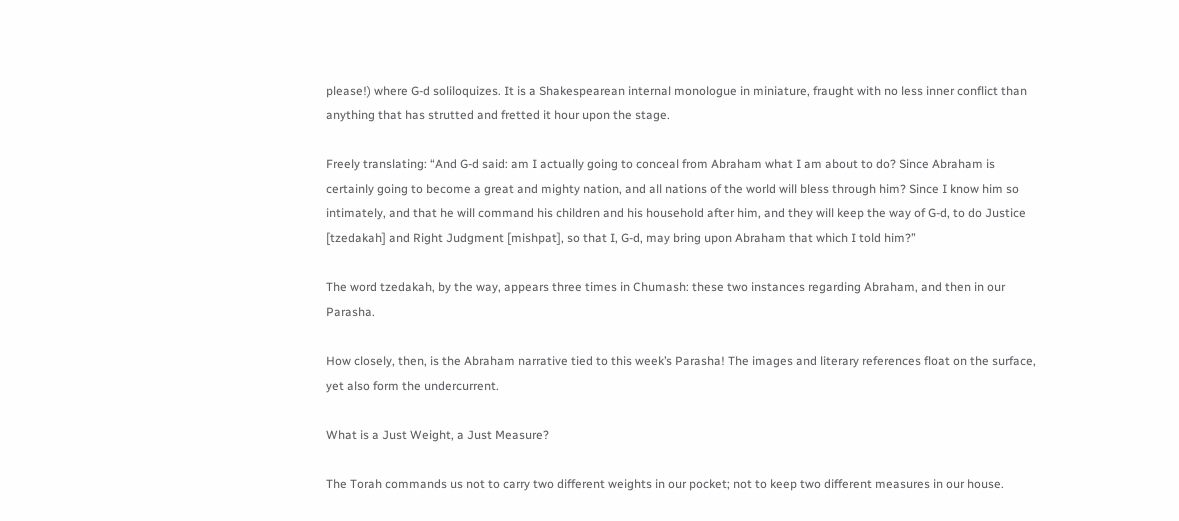please!) where G-d soliloquizes. It is a Shakespearean internal monologue in miniature, fraught with no less inner conflict than anything that has strutted and fretted it hour upon the stage.

Freely translating: “And G-d said: am I actually going to conceal from Abraham what I am about to do? Since Abraham is certainly going to become a great and mighty nation, and all nations of the world will bless through him? Since I know him so intimately, and that he will command his children and his household after him, and they will keep the way of G-d, to do Justice [tzedakah] and Right Judgment [mishpat], so that I, G-d, may bring upon Abraham that which I told him?”

The word tzedakah, by the way, appears three times in Chumash: these two instances regarding Abraham, and then in our Parasha.

How closely, then, is the Abraham narrative tied to this week’s Parasha! The images and literary references float on the surface, yet also form the undercurrent.

What is a Just Weight, a Just Measure?

The Torah commands us not to carry two different weights in our pocket; not to keep two different measures in our house.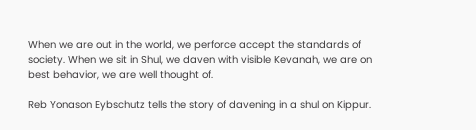When we are out in the world, we perforce accept the standards of society. When we sit in Shul, we daven with visible Kevanah, we are on best behavior, we are well thought of.

Reb Yonason Eybschutz tells the story of davening in a shul on Kippur.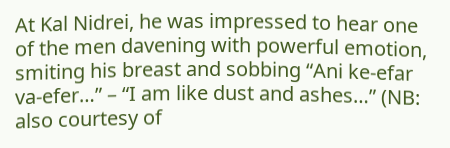At Kal Nidrei, he was impressed to hear one of the men davening with powerful emotion, smiting his breast and sobbing “Ani ke-efar va-efer…” – “I am like dust and ashes…” (NB: also courtesy of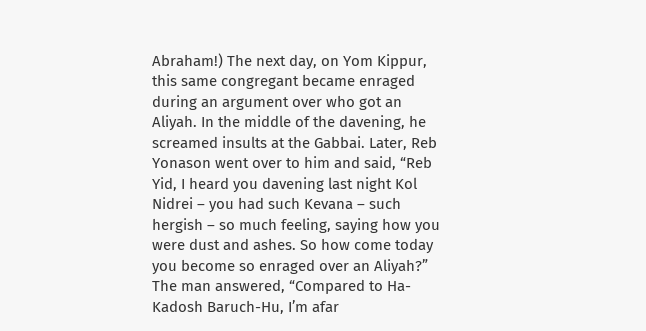Abraham!) The next day, on Yom Kippur, this same congregant became enraged during an argument over who got an Aliyah. In the middle of the davening, he screamed insults at the Gabbai. Later, Reb Yonason went over to him and said, “Reb Yid, I heard you davening last night Kol Nidrei – you had such Kevana – such hergish – so much feeling, saying how you were dust and ashes. So how come today you become so enraged over an Aliyah?” The man answered, “Compared to Ha-Kadosh Baruch-Hu, I’m afar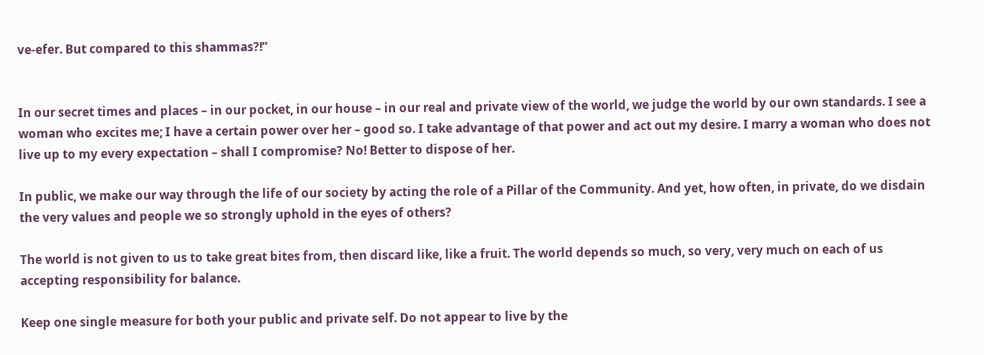ve-efer. But compared to this shammas?!”


In our secret times and places – in our pocket, in our house – in our real and private view of the world, we judge the world by our own standards. I see a woman who excites me; I have a certain power over her – good so. I take advantage of that power and act out my desire. I marry a woman who does not live up to my every expectation – shall I compromise? No! Better to dispose of her.

In public, we make our way through the life of our society by acting the role of a Pillar of the Community. And yet, how often, in private, do we disdain the very values and people we so strongly uphold in the eyes of others?

The world is not given to us to take great bites from, then discard like, like a fruit. The world depends so much, so very, very much on each of us accepting responsibility for balance.

Keep one single measure for both your public and private self. Do not appear to live by the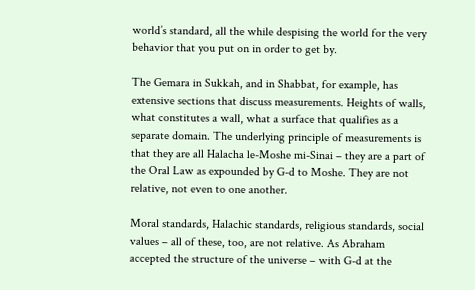world’s standard, all the while despising the world for the very behavior that you put on in order to get by.

The Gemara in Sukkah, and in Shabbat, for example, has extensive sections that discuss measurements. Heights of walls, what constitutes a wall, what a surface that qualifies as a separate domain. The underlying principle of measurements is that they are all Halacha le-Moshe mi-Sinai – they are a part of the Oral Law as expounded by G-d to Moshe. They are not relative, not even to one another.

Moral standards, Halachic standards, religious standards, social values – all of these, too, are not relative. As Abraham accepted the structure of the universe – with G-d at the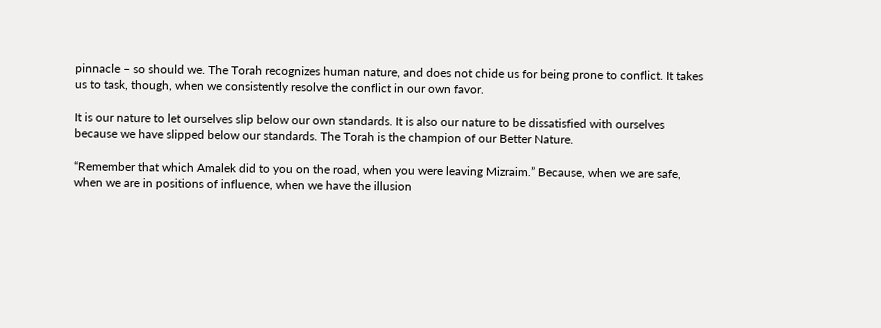pinnacle – so should we. The Torah recognizes human nature, and does not chide us for being prone to conflict. It takes us to task, though, when we consistently resolve the conflict in our own favor.

It is our nature to let ourselves slip below our own standards. It is also our nature to be dissatisfied with ourselves because we have slipped below our standards. The Torah is the champion of our Better Nature.

“Remember that which Amalek did to you on the road, when you were leaving Mizraim.” Because, when we are safe, when we are in positions of influence, when we have the illusion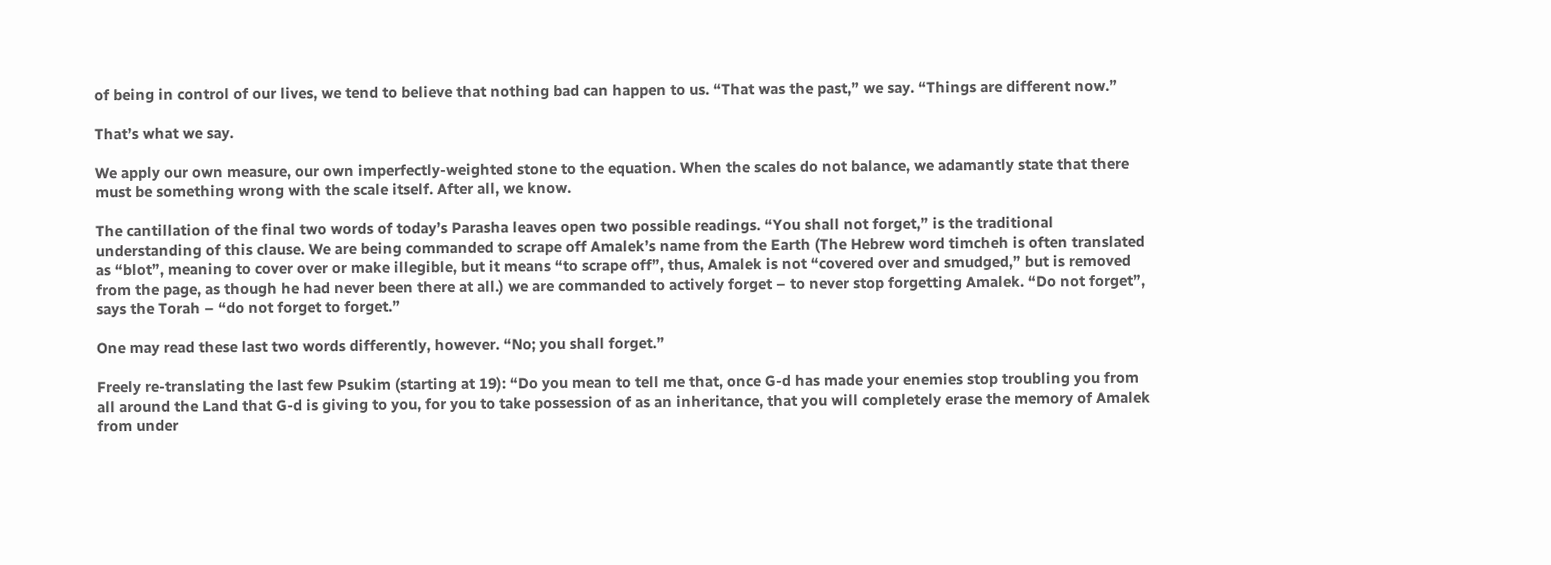of being in control of our lives, we tend to believe that nothing bad can happen to us. “That was the past,” we say. “Things are different now.”

That’s what we say.

We apply our own measure, our own imperfectly-weighted stone to the equation. When the scales do not balance, we adamantly state that there must be something wrong with the scale itself. After all, we know.

The cantillation of the final two words of today’s Parasha leaves open two possible readings. “You shall not forget,” is the traditional understanding of this clause. We are being commanded to scrape off Amalek’s name from the Earth (The Hebrew word timcheh is often translated as “blot”, meaning to cover over or make illegible, but it means “to scrape off”, thus, Amalek is not “covered over and smudged,” but is removed from the page, as though he had never been there at all.) we are commanded to actively forget – to never stop forgetting Amalek. “Do not forget”, says the Torah – “do not forget to forget.”

One may read these last two words differently, however. “No; you shall forget.”

Freely re-translating the last few Psukim (starting at 19): “Do you mean to tell me that, once G-d has made your enemies stop troubling you from all around the Land that G-d is giving to you, for you to take possession of as an inheritance, that you will completely erase the memory of Amalek from under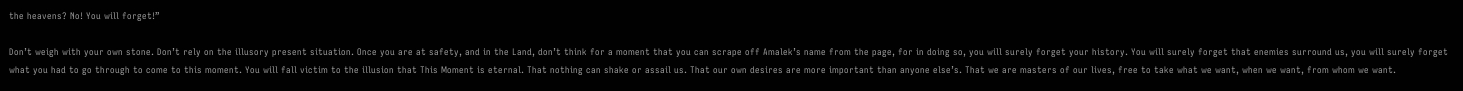the heavens? No! You will forget!”

Don’t weigh with your own stone. Don’t rely on the illusory present situation. Once you are at safety, and in the Land, don’t think for a moment that you can scrape off Amalek’s name from the page, for in doing so, you will surely forget your history. You will surely forget that enemies surround us, you will surely forget what you had to go through to come to this moment. You will fall victim to the illusion that This Moment is eternal. That nothing can shake or assail us. That our own desires are more important than anyone else’s. That we are masters of our lives, free to take what we want, when we want, from whom we want.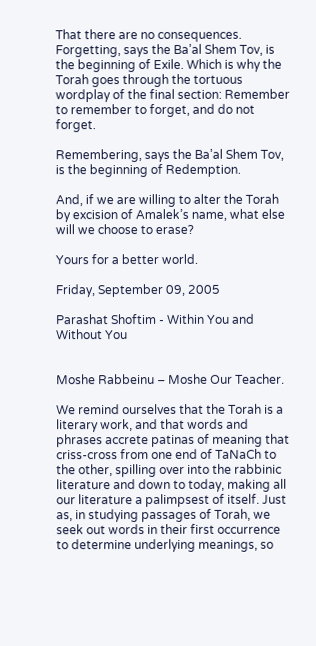That there are no consequences. Forgetting, says the Ba’al Shem Tov, is the beginning of Exile. Which is why the Torah goes through the tortuous wordplay of the final section: Remember to remember to forget, and do not forget.

Remembering, says the Ba’al Shem Tov, is the beginning of Redemption.

And, if we are willing to alter the Torah by excision of Amalek’s name, what else will we choose to erase?

Yours for a better world.

Friday, September 09, 2005

Parashat Shoftim - Within You and Without You


Moshe Rabbeinu – Moshe Our Teacher.

We remind ourselves that the Torah is a literary work, and that words and phrases accrete patinas of meaning that criss-cross from one end of TaNaCh to the other, spilling over into the rabbinic literature and down to today, making all our literature a palimpsest of itself. Just as, in studying passages of Torah, we seek out words in their first occurrence to determine underlying meanings, so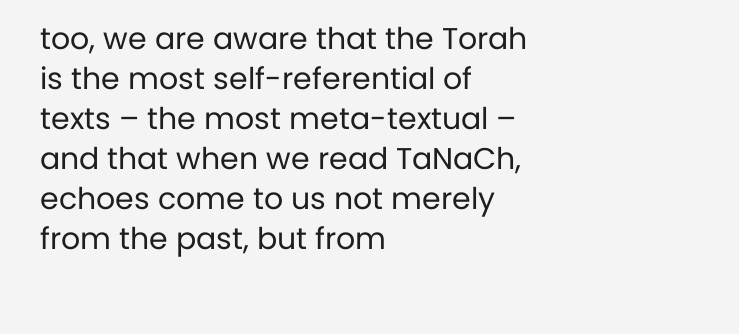too, we are aware that the Torah is the most self-referential of texts – the most meta-textual – and that when we read TaNaCh, echoes come to us not merely from the past, but from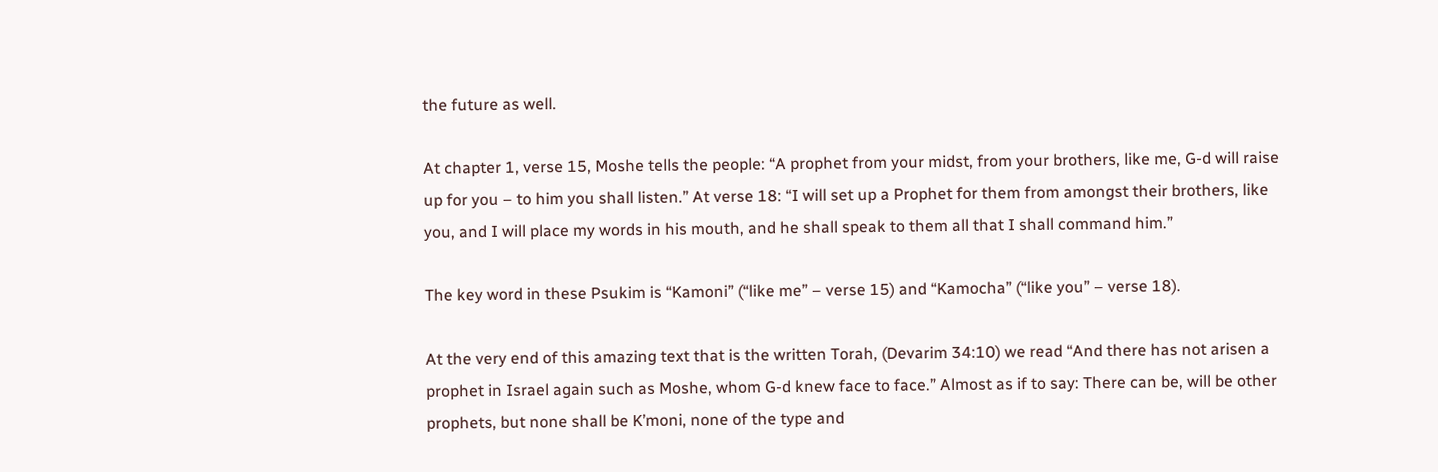the future as well.

At chapter 1, verse 15, Moshe tells the people: “A prophet from your midst, from your brothers, like me, G-d will raise up for you – to him you shall listen.” At verse 18: “I will set up a Prophet for them from amongst their brothers, like you, and I will place my words in his mouth, and he shall speak to them all that I shall command him.”

The key word in these Psukim is “Kamoni” (“like me” – verse 15) and “Kamocha” (“like you” – verse 18).

At the very end of this amazing text that is the written Torah, (Devarim 34:10) we read “And there has not arisen a prophet in Israel again such as Moshe, whom G-d knew face to face.” Almost as if to say: There can be, will be other prophets, but none shall be K’moni, none of the type and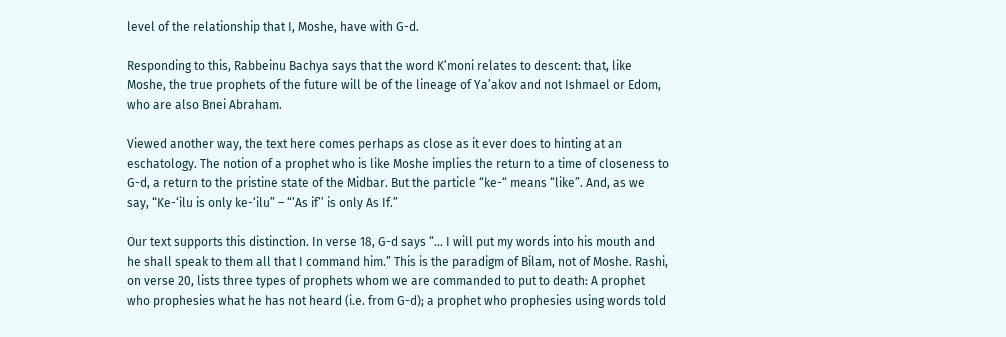level of the relationship that I, Moshe, have with G-d.

Responding to this, Rabbeinu Bachya says that the word K’moni relates to descent: that, like Moshe, the true prophets of the future will be of the lineage of Ya’akov and not Ishmael or Edom, who are also Bnei Abraham.

Viewed another way, the text here comes perhaps as close as it ever does to hinting at an eschatology. The notion of a prophet who is like Moshe implies the return to a time of closeness to G-d, a return to the pristine state of the Midbar. But the particle “ke-“ means “like”. And, as we say, “Ke-‘ilu is only ke-‘ilu” – “’As if’’ is only As If.”

Our text supports this distinction. In verse 18, G-d says “… I will put my words into his mouth and he shall speak to them all that I command him.” This is the paradigm of Bilam, not of Moshe. Rashi, on verse 20, lists three types of prophets whom we are commanded to put to death: A prophet who prophesies what he has not heard (i.e. from G-d); a prophet who prophesies using words told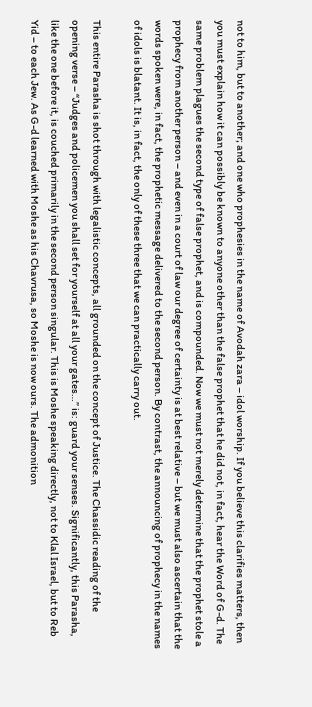not to him, but to another; and one who prophesies in the name of Avodah zara – idol worship. If you believe this clarifies matters, then you must explain how it can possibly be known to anyone other than the false prophet that he did not, in fact, hear the Word of G-d. The same problem plagues the second type of false prophet, and is compounded. Now we must not merely determine that the prophet stole a prophecy from another person – and even in a court of law our degree of certainty is at best relative – but we must also ascertain that the words spoken were, in fact, the prophetic message delivered to the second person. By contrast, the announcing of prophecy in the names of idols is blatant. It is, in fact, the only of these three that we can practically carry out.

This entire Parasha is shot through with legalistic concepts, all grounded on the concept of Justice. The Chassidic reading of the opening verse – “Judges and policemen you shall set for yourself at all your gates…” is: guard your senses. Significantly, this Parasha, like the one before it, is couched primarily in the second person singular. This is Moshe speaking directly, not to Klal Israel, but to Reb Yid – to each Jew. As G-d learned with Moshe as his Chavrusa, so Moshe is now ours. The admonition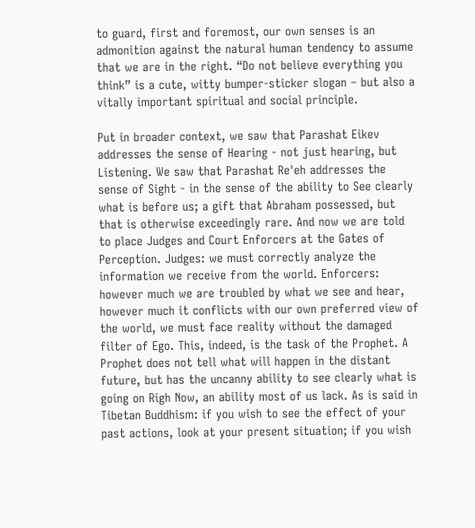to guard, first and foremost, our own senses is an admonition against the natural human tendency to assume that we are in the right. “Do not believe everything you think” is a cute, witty bumper-sticker slogan – but also a vitally important spiritual and social principle.

Put in broader context, we saw that Parashat Eikev addresses the sense of Hearing - not just hearing, but Listening. We saw that Parashat Re'eh addresses the sense of Sight - in the sense of the ability to See clearly what is before us; a gift that Abraham possessed, but that is otherwise exceedingly rare. And now we are told to place Judges and Court Enforcers at the Gates of Perception. Judges: we must correctly analyze the information we receive from the world. Enforcers: however much we are troubled by what we see and hear, however much it conflicts with our own preferred view of the world, we must face reality without the damaged filter of Ego. This, indeed, is the task of the Prophet. A Prophet does not tell what will happen in the distant future, but has the uncanny ability to see clearly what is going on Righ Now, an ability most of us lack. As is said in Tibetan Buddhism: if you wish to see the effect of your past actions, look at your present situation; if you wish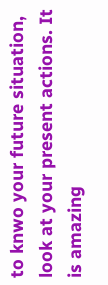to knwo your future situation, look at your present actions. It is amazing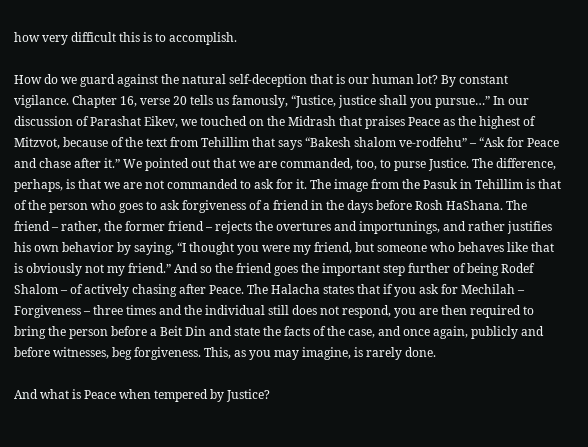how very difficult this is to accomplish.

How do we guard against the natural self-deception that is our human lot? By constant vigilance. Chapter 16, verse 20 tells us famously, “Justice, justice shall you pursue…” In our discussion of Parashat Eikev, we touched on the Midrash that praises Peace as the highest of Mitzvot, because of the text from Tehillim that says “Bakesh shalom ve-rodfehu” – “Ask for Peace and chase after it.” We pointed out that we are commanded, too, to purse Justice. The difference, perhaps, is that we are not commanded to ask for it. The image from the Pasuk in Tehillim is that of the person who goes to ask forgiveness of a friend in the days before Rosh HaShana. The friend – rather, the former friend – rejects the overtures and importunings, and rather justifies his own behavior by saying, “I thought you were my friend, but someone who behaves like that is obviously not my friend.” And so the friend goes the important step further of being Rodef Shalom – of actively chasing after Peace. The Halacha states that if you ask for Mechilah – Forgiveness – three times and the individual still does not respond, you are then required to bring the person before a Beit Din and state the facts of the case, and once again, publicly and before witnesses, beg forgiveness. This, as you may imagine, is rarely done.

And what is Peace when tempered by Justice?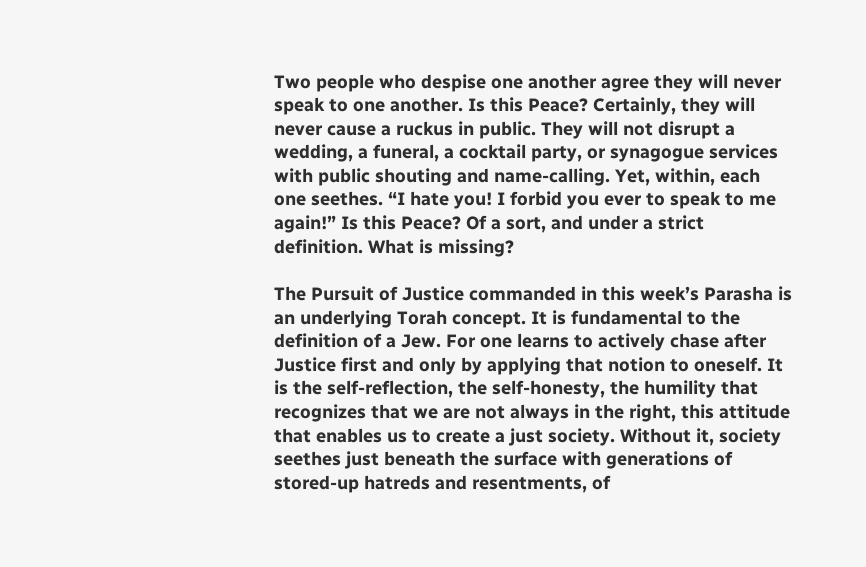Two people who despise one another agree they will never speak to one another. Is this Peace? Certainly, they will never cause a ruckus in public. They will not disrupt a wedding, a funeral, a cocktail party, or synagogue services with public shouting and name-calling. Yet, within, each one seethes. “I hate you! I forbid you ever to speak to me again!” Is this Peace? Of a sort, and under a strict definition. What is missing?

The Pursuit of Justice commanded in this week’s Parasha is an underlying Torah concept. It is fundamental to the definition of a Jew. For one learns to actively chase after Justice first and only by applying that notion to oneself. It is the self-reflection, the self-honesty, the humility that recognizes that we are not always in the right, this attitude that enables us to create a just society. Without it, society seethes just beneath the surface with generations of stored-up hatreds and resentments, of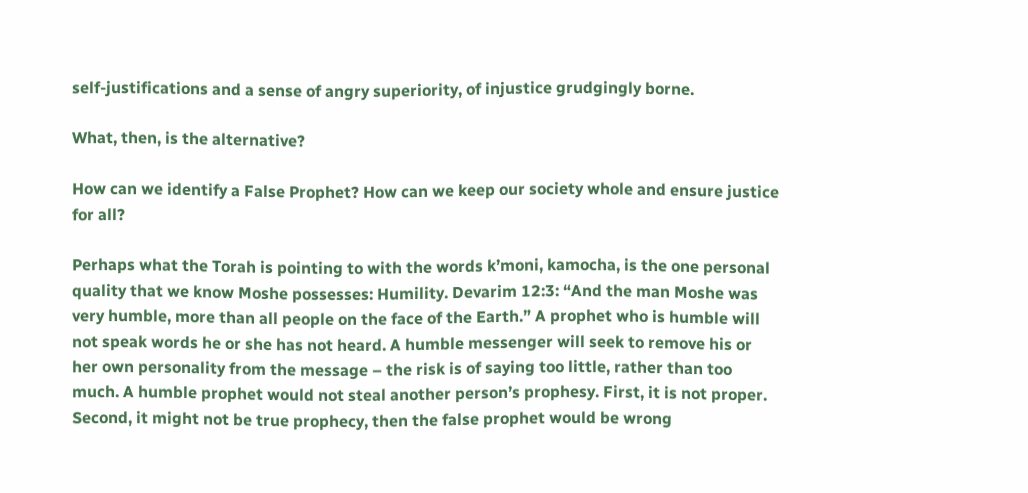self-justifications and a sense of angry superiority, of injustice grudgingly borne.

What, then, is the alternative?

How can we identify a False Prophet? How can we keep our society whole and ensure justice for all?

Perhaps what the Torah is pointing to with the words k’moni, kamocha, is the one personal quality that we know Moshe possesses: Humility. Devarim 12:3: “And the man Moshe was very humble, more than all people on the face of the Earth.” A prophet who is humble will not speak words he or she has not heard. A humble messenger will seek to remove his or her own personality from the message – the risk is of saying too little, rather than too much. A humble prophet would not steal another person’s prophesy. First, it is not proper. Second, it might not be true prophecy, then the false prophet would be wrong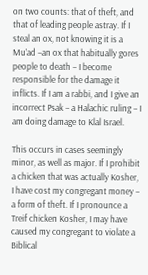on two counts: that of theft, and that of leading people astray. If I steal an ox, not knowing it is a Mu’ad –an ox that habitually gores people to death – I become responsible for the damage it inflicts. If I am a rabbi, and I give an incorrect Psak – a Halachic ruling – I am doing damage to Klal Israel.

This occurs in cases seemingly minor, as well as major. If I prohibit a chicken that was actually Kosher, I have cost my congregant money – a form of theft. If I pronounce a Treif chicken Kosher, I may have caused my congregant to violate a Biblical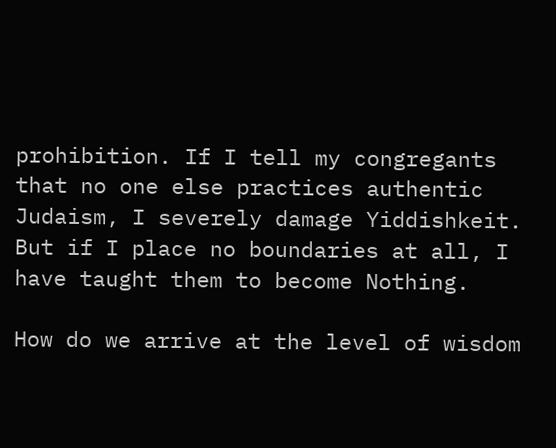prohibition. If I tell my congregants that no one else practices authentic Judaism, I severely damage Yiddishkeit. But if I place no boundaries at all, I have taught them to become Nothing.

How do we arrive at the level of wisdom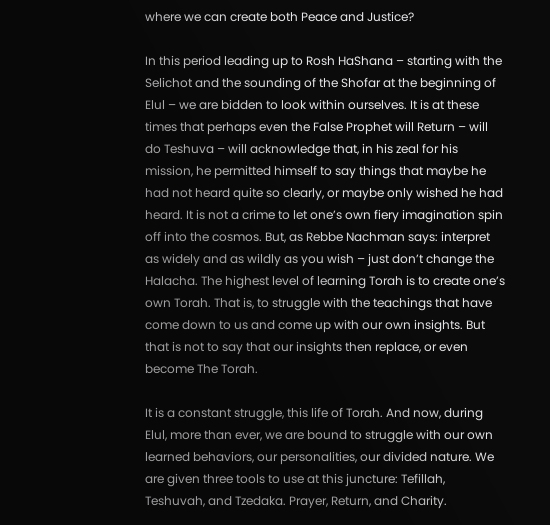where we can create both Peace and Justice?

In this period leading up to Rosh HaShana – starting with the Selichot and the sounding of the Shofar at the beginning of Elul – we are bidden to look within ourselves. It is at these times that perhaps even the False Prophet will Return – will do Teshuva – will acknowledge that, in his zeal for his mission, he permitted himself to say things that maybe he had not heard quite so clearly, or maybe only wished he had heard. It is not a crime to let one’s own fiery imagination spin off into the cosmos. But, as Rebbe Nachman says: interpret as widely and as wildly as you wish – just don’t change the Halacha. The highest level of learning Torah is to create one’s own Torah. That is, to struggle with the teachings that have come down to us and come up with our own insights. But that is not to say that our insights then replace, or even become The Torah.

It is a constant struggle, this life of Torah. And now, during Elul, more than ever, we are bound to struggle with our own learned behaviors, our personalities, our divided nature. We are given three tools to use at this juncture: Tefillah, Teshuvah, and Tzedaka. Prayer, Return, and Charity.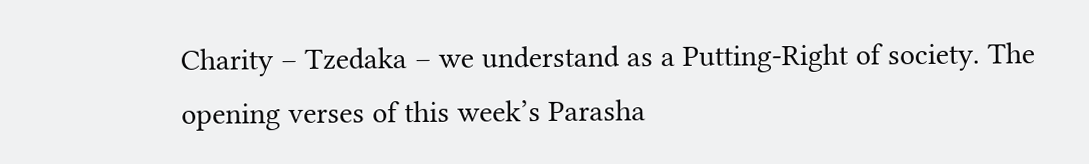Charity – Tzedaka – we understand as a Putting-Right of society. The opening verses of this week’s Parasha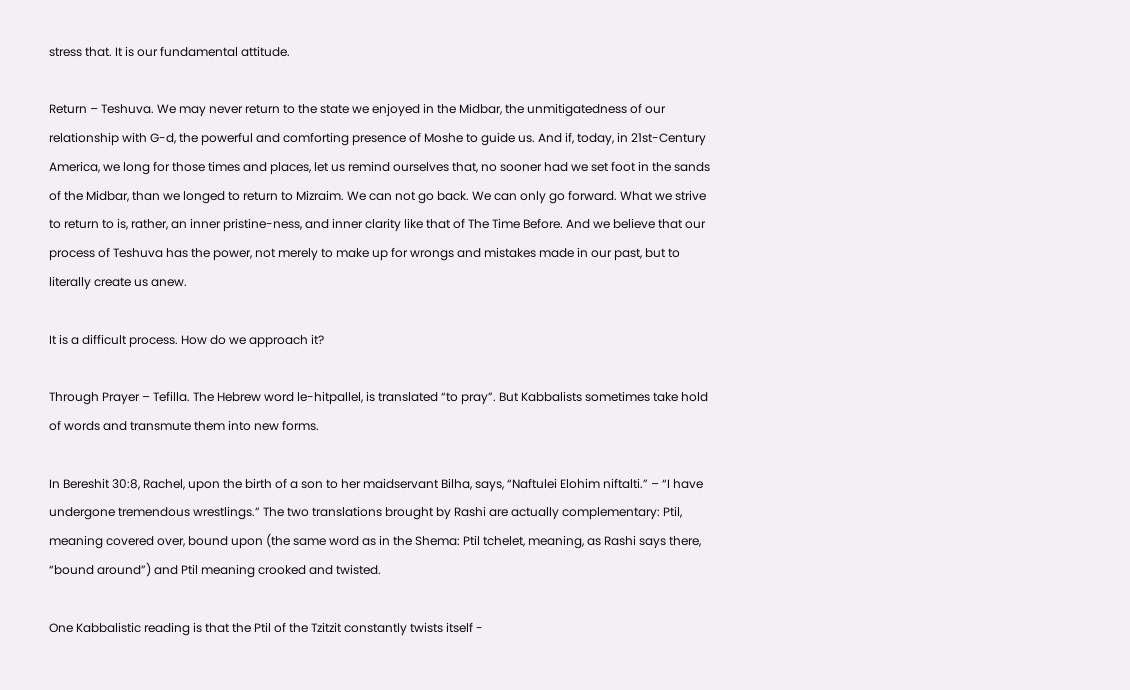stress that. It is our fundamental attitude.

Return – Teshuva. We may never return to the state we enjoyed in the Midbar, the unmitigatedness of our relationship with G-d, the powerful and comforting presence of Moshe to guide us. And if, today, in 21st-Century America, we long for those times and places, let us remind ourselves that, no sooner had we set foot in the sands of the Midbar, than we longed to return to Mizraim. We can not go back. We can only go forward. What we strive to return to is, rather, an inner pristine-ness, and inner clarity like that of The Time Before. And we believe that our process of Teshuva has the power, not merely to make up for wrongs and mistakes made in our past, but to literally create us anew.

It is a difficult process. How do we approach it?

Through Prayer – Tefilla. The Hebrew word le-hitpallel, is translated “to pray”. But Kabbalists sometimes take hold of words and transmute them into new forms.

In Bereshit 30:8, Rachel, upon the birth of a son to her maidservant Bilha, says, “Naftulei Elohim niftalti.” – “I have undergone tremendous wrestlings.” The two translations brought by Rashi are actually complementary: Ptil, meaning covered over, bound upon (the same word as in the Shema: Ptil tchelet, meaning, as Rashi says there, “bound around”) and Ptil meaning crooked and twisted.

One Kabbalistic reading is that the Ptil of the Tzitzit constantly twists itself -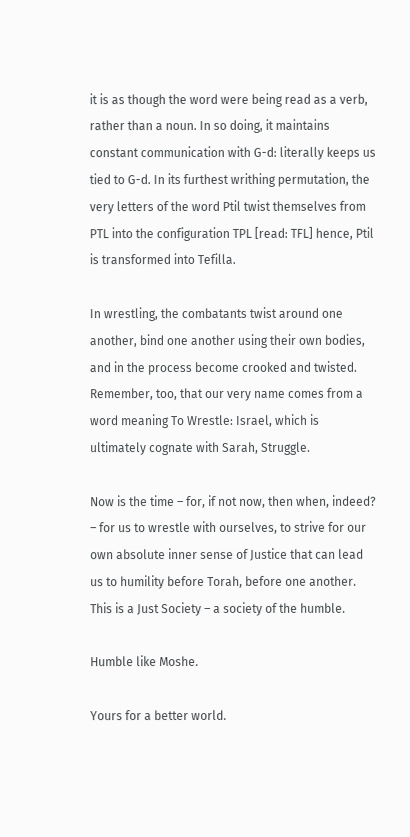it is as though the word were being read as a verb, rather than a noun. In so doing, it maintains constant communication with G-d: literally keeps us tied to G-d. In its furthest writhing permutation, the very letters of the word Ptil twist themselves from PTL into the configuration TPL [read: TFL] hence, Ptil is transformed into Tefilla.

In wrestling, the combatants twist around one another, bind one another using their own bodies, and in the process become crooked and twisted. Remember, too, that our very name comes from a word meaning To Wrestle: Israel, which is ultimately cognate with Sarah, Struggle.

Now is the time – for, if not now, then when, indeed? – for us to wrestle with ourselves, to strive for our own absolute inner sense of Justice that can lead us to humility before Torah, before one another. This is a Just Society – a society of the humble.

Humble like Moshe.

Yours for a better world.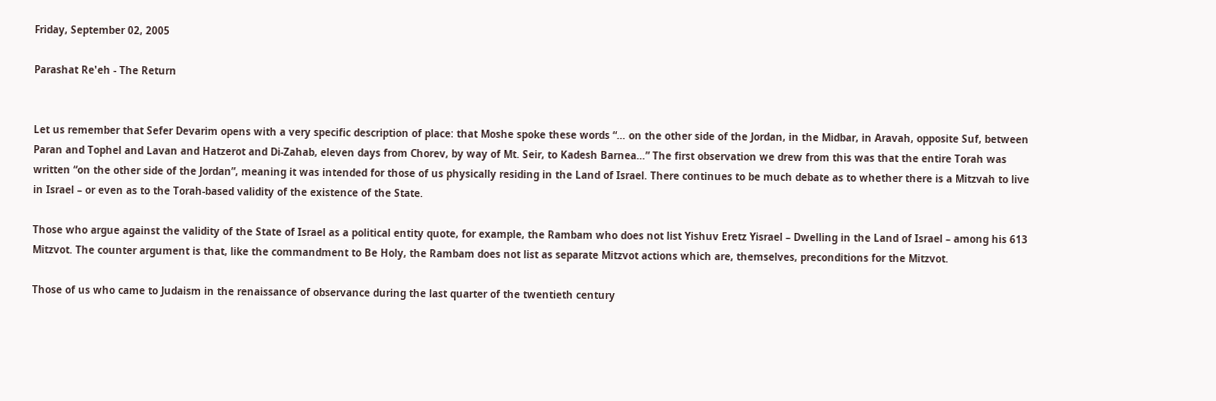Friday, September 02, 2005

Parashat Re'eh - The Return


Let us remember that Sefer Devarim opens with a very specific description of place: that Moshe spoke these words “… on the other side of the Jordan, in the Midbar, in Aravah, opposite Suf, between Paran and Tophel and Lavan and Hatzerot and Di-Zahab, eleven days from Chorev, by way of Mt. Seir, to Kadesh Barnea…” The first observation we drew from this was that the entire Torah was written “on the other side of the Jordan”, meaning it was intended for those of us physically residing in the Land of Israel. There continues to be much debate as to whether there is a Mitzvah to live in Israel – or even as to the Torah-based validity of the existence of the State.

Those who argue against the validity of the State of Israel as a political entity quote, for example, the Rambam who does not list Yishuv Eretz Yisrael – Dwelling in the Land of Israel – among his 613 Mitzvot. The counter argument is that, like the commandment to Be Holy, the Rambam does not list as separate Mitzvot actions which are, themselves, preconditions for the Mitzvot.

Those of us who came to Judaism in the renaissance of observance during the last quarter of the twentieth century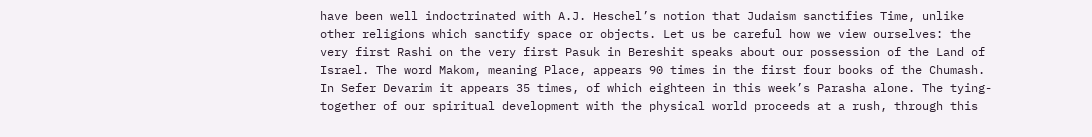have been well indoctrinated with A.J. Heschel’s notion that Judaism sanctifies Time, unlike other religions which sanctify space or objects. Let us be careful how we view ourselves: the very first Rashi on the very first Pasuk in Bereshit speaks about our possession of the Land of Israel. The word Makom, meaning Place, appears 90 times in the first four books of the Chumash. In Sefer Devarim it appears 35 times, of which eighteen in this week’s Parasha alone. The tying-together of our spiritual development with the physical world proceeds at a rush, through this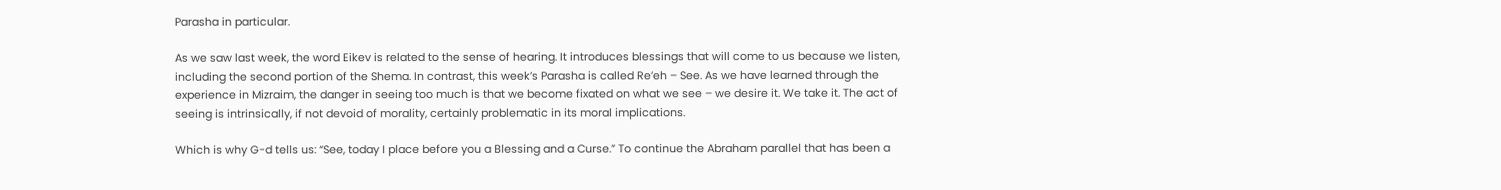Parasha in particular.

As we saw last week, the word Eikev is related to the sense of hearing. It introduces blessings that will come to us because we listen, including the second portion of the Shema. In contrast, this week’s Parasha is called Re’eh – See. As we have learned through the experience in Mizraim, the danger in seeing too much is that we become fixated on what we see – we desire it. We take it. The act of seeing is intrinsically, if not devoid of morality, certainly problematic in its moral implications.

Which is why G-d tells us: “See, today I place before you a Blessing and a Curse.” To continue the Abraham parallel that has been a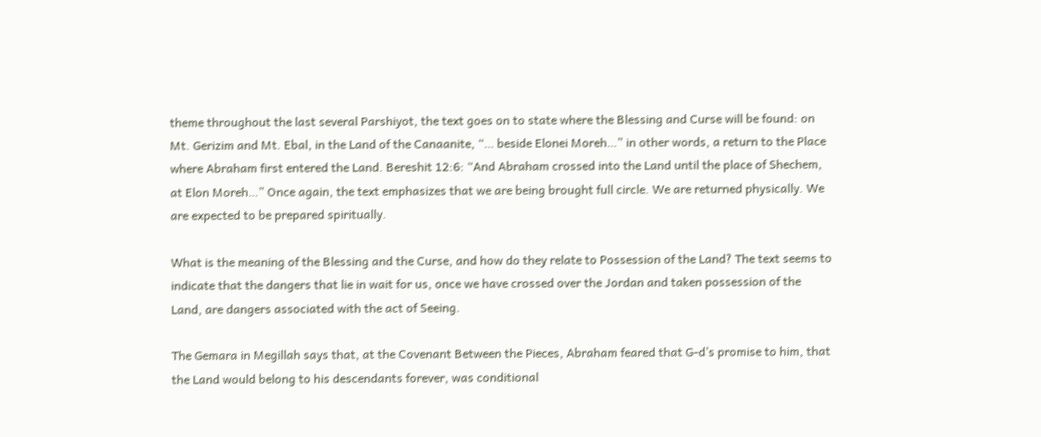theme throughout the last several Parshiyot, the text goes on to state where the Blessing and Curse will be found: on Mt. Gerizim and Mt. Ebal, in the Land of the Canaanite, “… beside Elonei Moreh…” in other words, a return to the Place where Abraham first entered the Land. Bereshit 12:6: “And Abraham crossed into the Land until the place of Shechem, at Elon Moreh…” Once again, the text emphasizes that we are being brought full circle. We are returned physically. We are expected to be prepared spiritually.

What is the meaning of the Blessing and the Curse, and how do they relate to Possession of the Land? The text seems to indicate that the dangers that lie in wait for us, once we have crossed over the Jordan and taken possession of the Land, are dangers associated with the act of Seeing.

The Gemara in Megillah says that, at the Covenant Between the Pieces, Abraham feared that G-d’s promise to him, that the Land would belong to his descendants forever, was conditional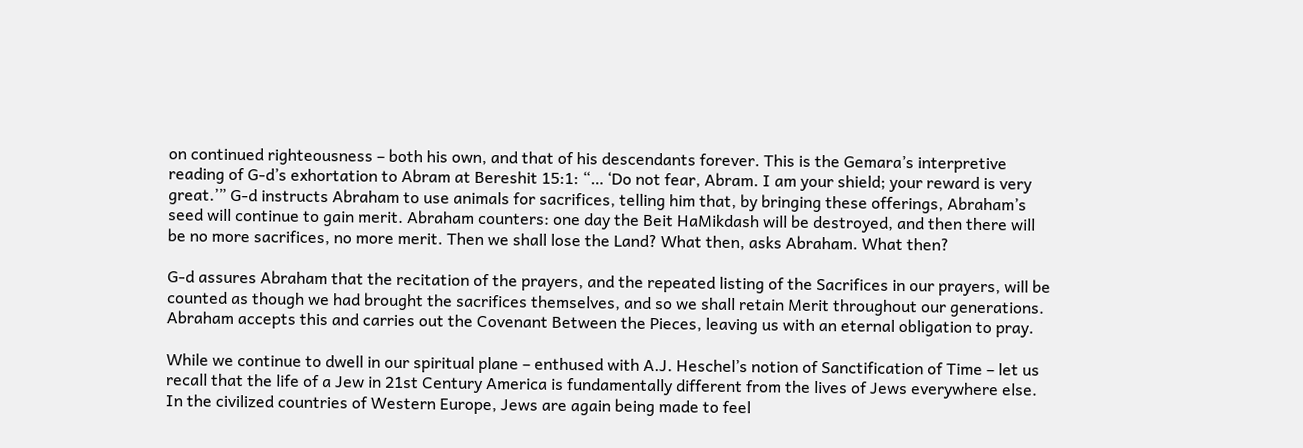on continued righteousness – both his own, and that of his descendants forever. This is the Gemara’s interpretive reading of G-d’s exhortation to Abram at Bereshit 15:1: “… ‘Do not fear, Abram. I am your shield; your reward is very great.’” G-d instructs Abraham to use animals for sacrifices, telling him that, by bringing these offerings, Abraham’s seed will continue to gain merit. Abraham counters: one day the Beit HaMikdash will be destroyed, and then there will be no more sacrifices, no more merit. Then we shall lose the Land? What then, asks Abraham. What then?

G-d assures Abraham that the recitation of the prayers, and the repeated listing of the Sacrifices in our prayers, will be counted as though we had brought the sacrifices themselves, and so we shall retain Merit throughout our generations. Abraham accepts this and carries out the Covenant Between the Pieces, leaving us with an eternal obligation to pray.

While we continue to dwell in our spiritual plane – enthused with A.J. Heschel’s notion of Sanctification of Time – let us recall that the life of a Jew in 21st Century America is fundamentally different from the lives of Jews everywhere else. In the civilized countries of Western Europe, Jews are again being made to feel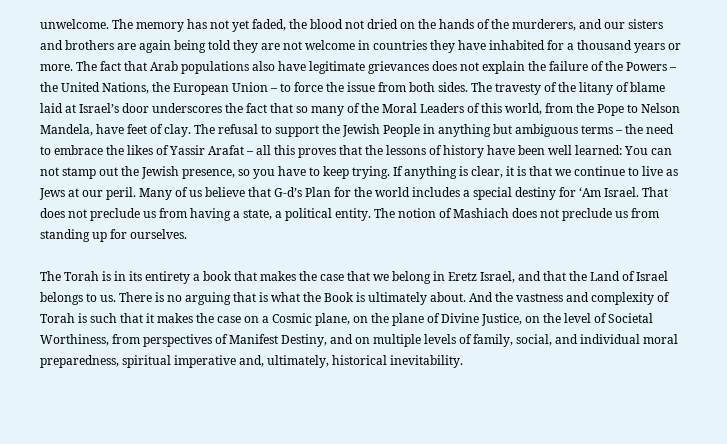unwelcome. The memory has not yet faded, the blood not dried on the hands of the murderers, and our sisters and brothers are again being told they are not welcome in countries they have inhabited for a thousand years or more. The fact that Arab populations also have legitimate grievances does not explain the failure of the Powers – the United Nations, the European Union – to force the issue from both sides. The travesty of the litany of blame laid at Israel’s door underscores the fact that so many of the Moral Leaders of this world, from the Pope to Nelson Mandela, have feet of clay. The refusal to support the Jewish People in anything but ambiguous terms – the need to embrace the likes of Yassir Arafat – all this proves that the lessons of history have been well learned: You can not stamp out the Jewish presence, so you have to keep trying. If anything is clear, it is that we continue to live as Jews at our peril. Many of us believe that G-d’s Plan for the world includes a special destiny for ‘Am Israel. That does not preclude us from having a state, a political entity. The notion of Mashiach does not preclude us from standing up for ourselves.

The Torah is in its entirety a book that makes the case that we belong in Eretz Israel, and that the Land of Israel belongs to us. There is no arguing that is what the Book is ultimately about. And the vastness and complexity of Torah is such that it makes the case on a Cosmic plane, on the plane of Divine Justice, on the level of Societal Worthiness, from perspectives of Manifest Destiny, and on multiple levels of family, social, and individual moral preparedness, spiritual imperative and, ultimately, historical inevitability.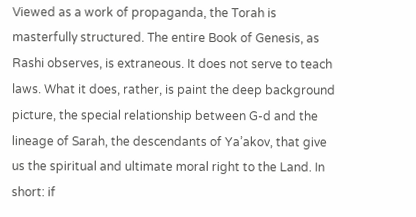Viewed as a work of propaganda, the Torah is masterfully structured. The entire Book of Genesis, as Rashi observes, is extraneous. It does not serve to teach laws. What it does, rather, is paint the deep background picture, the special relationship between G-d and the lineage of Sarah, the descendants of Ya’akov, that give us the spiritual and ultimate moral right to the Land. In short: if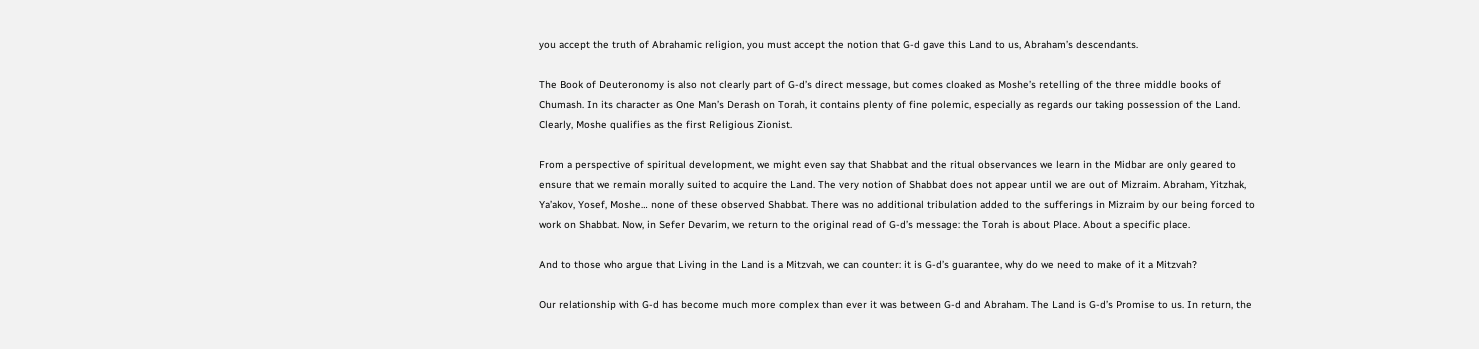you accept the truth of Abrahamic religion, you must accept the notion that G-d gave this Land to us, Abraham’s descendants.

The Book of Deuteronomy is also not clearly part of G-d’s direct message, but comes cloaked as Moshe’s retelling of the three middle books of Chumash. In its character as One Man’s Derash on Torah, it contains plenty of fine polemic, especially as regards our taking possession of the Land. Clearly, Moshe qualifies as the first Religious Zionist.

From a perspective of spiritual development, we might even say that Shabbat and the ritual observances we learn in the Midbar are only geared to ensure that we remain morally suited to acquire the Land. The very notion of Shabbat does not appear until we are out of Mizraim. Abraham, Yitzhak, Ya’akov, Yosef, Moshe… none of these observed Shabbat. There was no additional tribulation added to the sufferings in Mizraim by our being forced to work on Shabbat. Now, in Sefer Devarim, we return to the original read of G-d’s message: the Torah is about Place. About a specific place.

And to those who argue that Living in the Land is a Mitzvah, we can counter: it is G-d’s guarantee, why do we need to make of it a Mitzvah?

Our relationship with G-d has become much more complex than ever it was between G-d and Abraham. The Land is G-d’s Promise to us. In return, the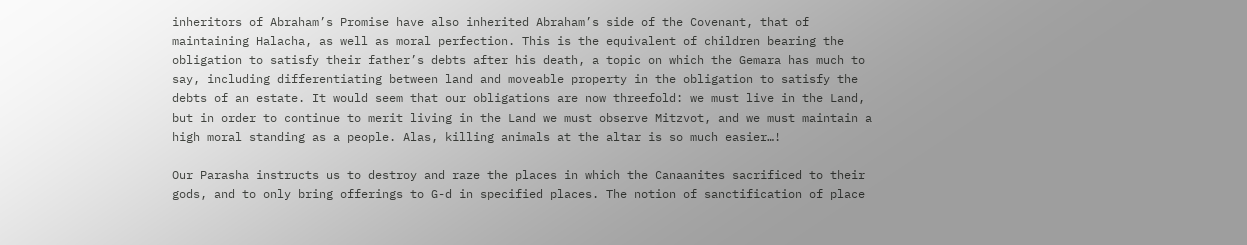inheritors of Abraham’s Promise have also inherited Abraham’s side of the Covenant, that of maintaining Halacha, as well as moral perfection. This is the equivalent of children bearing the obligation to satisfy their father’s debts after his death, a topic on which the Gemara has much to say, including differentiating between land and moveable property in the obligation to satisfy the debts of an estate. It would seem that our obligations are now threefold: we must live in the Land, but in order to continue to merit living in the Land we must observe Mitzvot, and we must maintain a high moral standing as a people. Alas, killing animals at the altar is so much easier…!

Our Parasha instructs us to destroy and raze the places in which the Canaanites sacrificed to their gods, and to only bring offerings to G-d in specified places. The notion of sanctification of place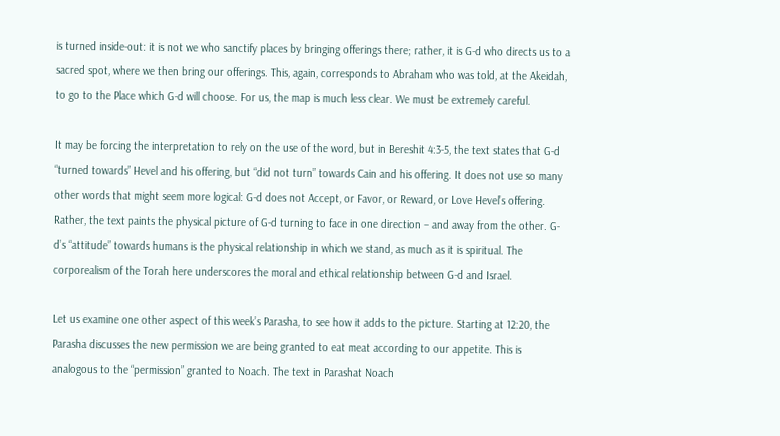is turned inside-out: it is not we who sanctify places by bringing offerings there; rather, it is G-d who directs us to a sacred spot, where we then bring our offerings. This, again, corresponds to Abraham who was told, at the Akeidah, to go to the Place which G-d will choose. For us, the map is much less clear. We must be extremely careful.

It may be forcing the interpretation to rely on the use of the word, but in Bereshit 4:3-5, the text states that G-d “turned towards” Hevel and his offering, but “did not turn” towards Cain and his offering. It does not use so many other words that might seem more logical: G-d does not Accept, or Favor, or Reward, or Love Hevel’s offering. Rather, the text paints the physical picture of G-d turning to face in one direction – and away from the other. G-d’s “attitude” towards humans is the physical relationship in which we stand, as much as it is spiritual. The corporealism of the Torah here underscores the moral and ethical relationship between G-d and Israel.

Let us examine one other aspect of this week’s Parasha, to see how it adds to the picture. Starting at 12:20, the Parasha discusses the new permission we are being granted to eat meat according to our appetite. This is analogous to the “permission” granted to Noach. The text in Parashat Noach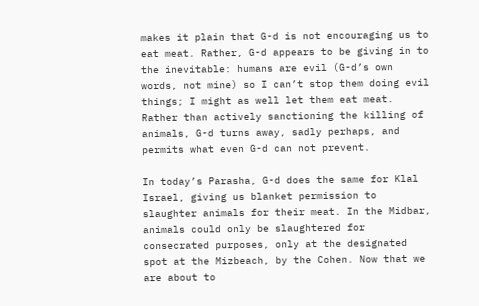makes it plain that G-d is not encouraging us to eat meat. Rather, G-d appears to be giving in to the inevitable: humans are evil (G-d’s own words, not mine) so I can’t stop them doing evil things; I might as well let them eat meat. Rather than actively sanctioning the killing of animals, G-d turns away, sadly perhaps, and permits what even G-d can not prevent.

In today’s Parasha, G-d does the same for Klal Israel, giving us blanket permission to slaughter animals for their meat. In the Midbar, animals could only be slaughtered for consecrated purposes, only at the designated spot at the Mizbeach, by the Cohen. Now that we are about to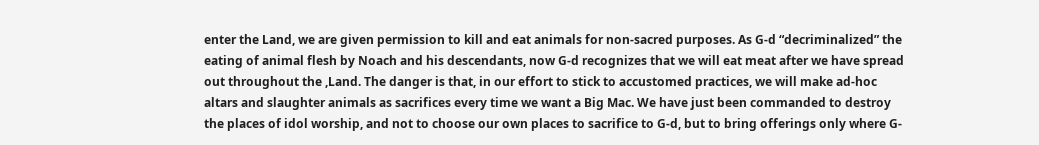enter the Land, we are given permission to kill and eat animals for non-sacred purposes. As G-d “decriminalized” the eating of animal flesh by Noach and his descendants, now G-d recognizes that we will eat meat after we have spread out throughout the ,Land. The danger is that, in our effort to stick to accustomed practices, we will make ad-hoc altars and slaughter animals as sacrifices every time we want a Big Mac. We have just been commanded to destroy the places of idol worship, and not to choose our own places to sacrifice to G-d, but to bring offerings only where G-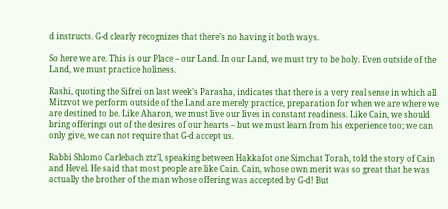d instructs. G-d clearly recognizes that there’s no having it both ways.

So here we are. This is our Place – our Land. In our Land, we must try to be holy. Even outside of the Land, we must practice holiness.

Rashi, quoting the Sifrei on last week’s Parasha, indicates that there is a very real sense in which all Mitzvot we perform outside of the Land are merely practice, preparation for when we are where we are destined to be. Like Aharon, we must live our lives in constant readiness. Like Cain, we should bring offerings out of the desires of our hearts – but we must learn from his experience too; we can only give, we can not require that G-d accept us.

Rabbi Shlomo Carlebach ztz’l, speaking between Hakkafot one Simchat Torah, told the story of Cain and Hevel. He said that most people are like Cain. Cain, whose own merit was so great that he was actually the brother of the man whose offering was accepted by G-d! But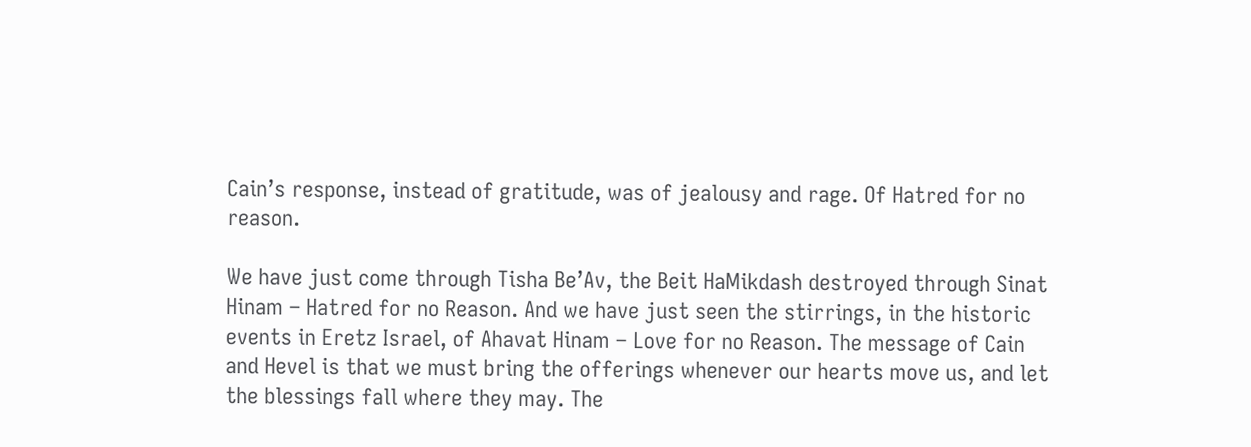Cain’s response, instead of gratitude, was of jealousy and rage. Of Hatred for no reason.

We have just come through Tisha Be’Av, the Beit HaMikdash destroyed through Sinat Hinam – Hatred for no Reason. And we have just seen the stirrings, in the historic events in Eretz Israel, of Ahavat Hinam – Love for no Reason. The message of Cain and Hevel is that we must bring the offerings whenever our hearts move us, and let the blessings fall where they may. The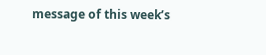message of this week’s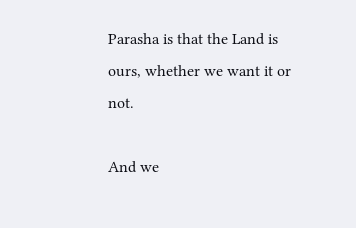Parasha is that the Land is ours, whether we want it or not.

And we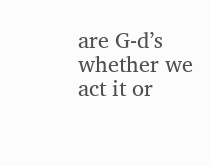are G-d’s whether we act it or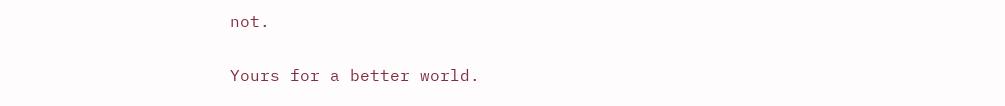not.

Yours for a better world.